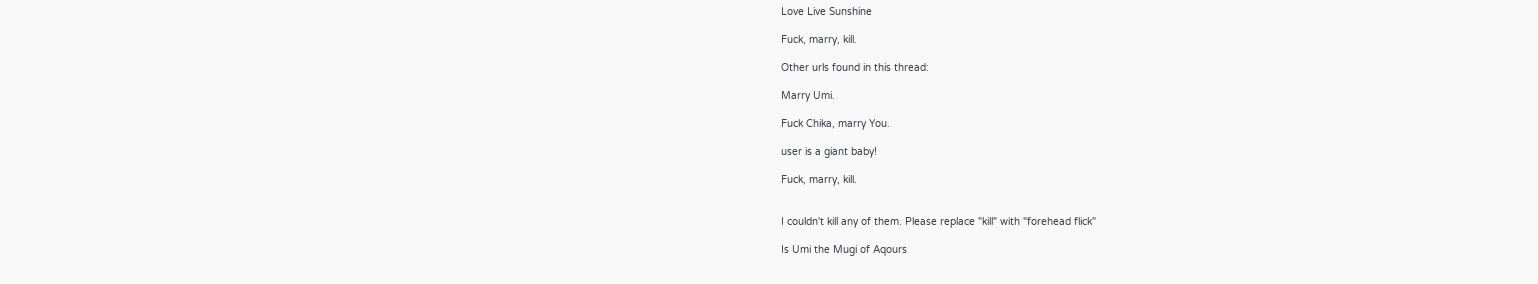Love Live Sunshine

Fuck, marry, kill.

Other urls found in this thread:

Marry Umi.

Fuck Chika, marry You.

user is a giant baby!

Fuck, marry, kill.


I couldn't kill any of them. Please replace "kill" with "forehead flick"

Is Umi the Mugi of Aqours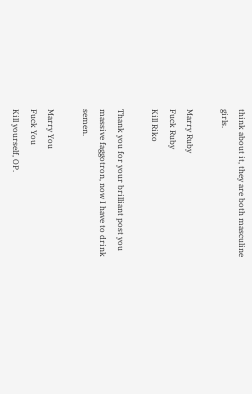think about it, they are both masculine girls.

Marry Ruby
Fuck Ruby
Kill Riko

Thank you for your brilliant post you massive faggotron, now I have to drink semen.

Marry You
Fuck You
Kill yourself, OP.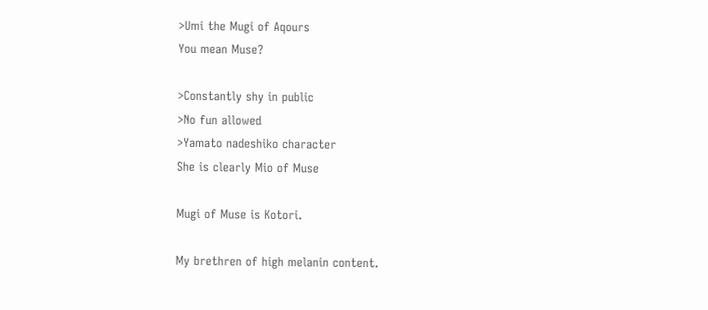>Umi the Mugi of Aqours
You mean Muse?

>Constantly shy in public
>No fun allowed
>Yamato nadeshiko character
She is clearly Mio of Muse

Mugi of Muse is Kotori.

My brethren of high melanin content.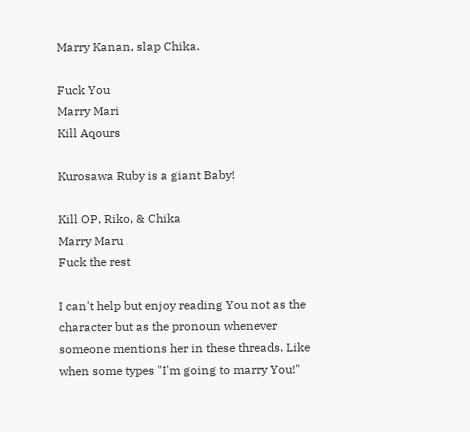Marry Kanan, slap Chika.

Fuck You
Marry Mari
Kill Aqours

Kurosawa Ruby is a giant Baby!

Kill OP, Riko, & Chika
Marry Maru
Fuck the rest

I can't help but enjoy reading You not as the character but as the pronoun whenever someone mentions her in these threads. Like when some types "I'm going to marry You!"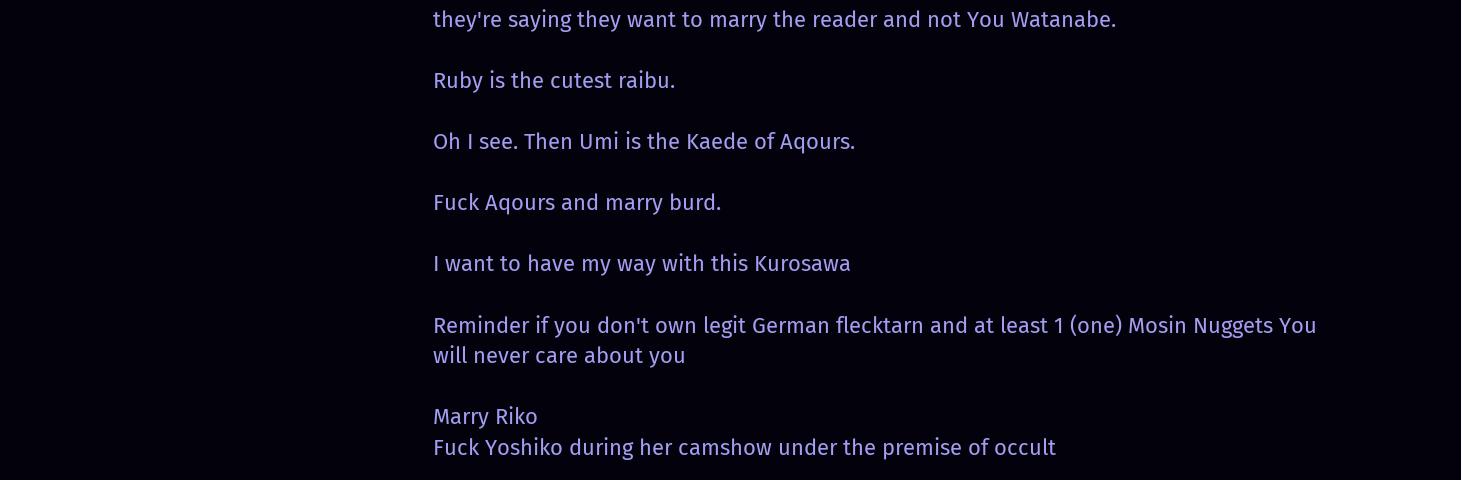they're saying they want to marry the reader and not You Watanabe.

Ruby is the cutest raibu.

Oh I see. Then Umi is the Kaede of Aqours.

Fuck Aqours and marry burd.

I want to have my way with this Kurosawa

Reminder if you don't own legit German flecktarn and at least 1 (one) Mosin Nuggets You will never care about you

Marry Riko
Fuck Yoshiko during her camshow under the premise of occult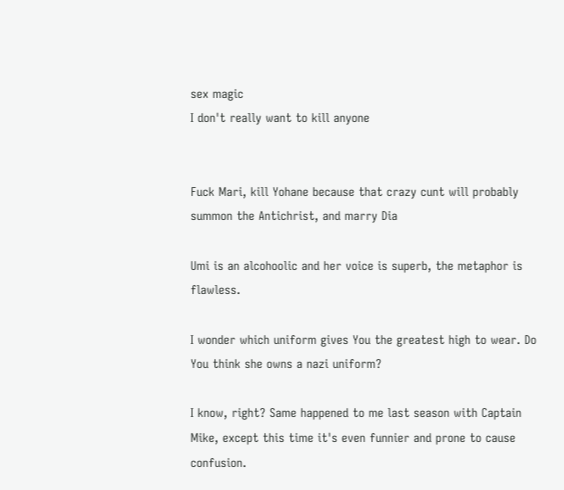sex magic
I don't really want to kill anyone


Fuck Mari, kill Yohane because that crazy cunt will probably summon the Antichrist, and marry Dia

Umi is an alcohoolic and her voice is superb, the metaphor is flawless.

I wonder which uniform gives You the greatest high to wear. Do You think she owns a nazi uniform?

I know, right? Same happened to me last season with Captain Mike, except this time it's even funnier and prone to cause confusion.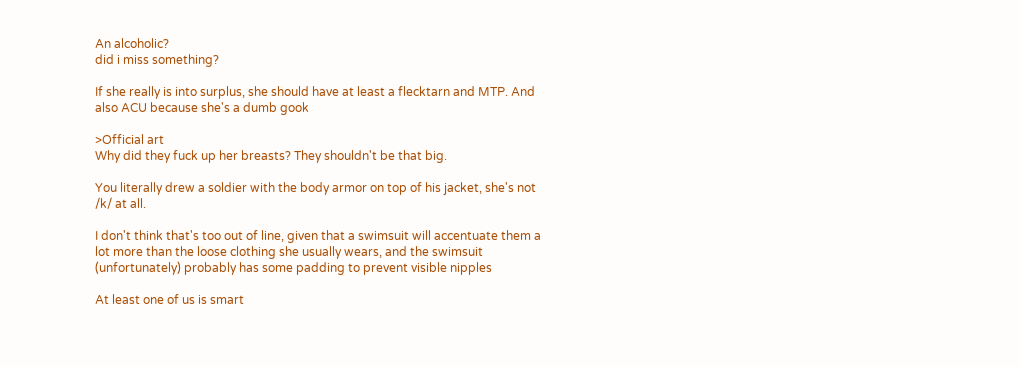An alcoholic?
did i miss something?

If she really is into surplus, she should have at least a flecktarn and MTP. And also ACU because she's a dumb gook

>Official art
Why did they fuck up her breasts? They shouldn't be that big.

You literally drew a soldier with the body armor on top of his jacket, she's not /k/ at all.

I don't think that's too out of line, given that a swimsuit will accentuate them a lot more than the loose clothing she usually wears, and the swimsuit (unfortunately) probably has some padding to prevent visible nipples

At least one of us is smart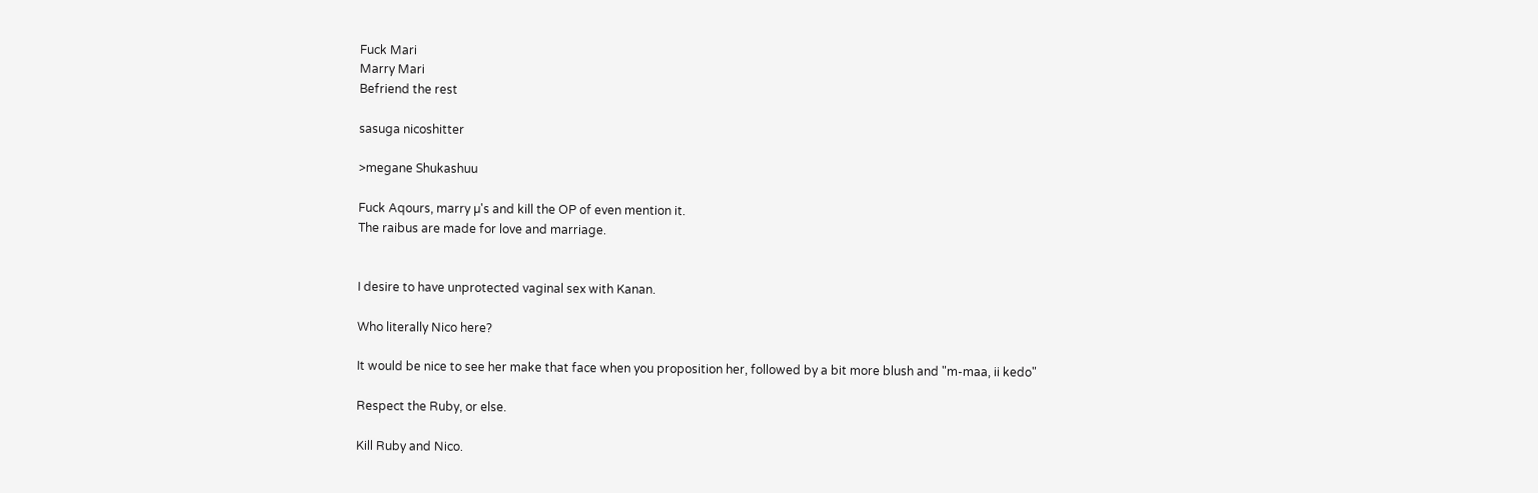Fuck Mari
Marry Mari
Befriend the rest

sasuga nicoshitter

>megane Shukashuu

Fuck Aqours, marry µ's and kill the OP of even mention it.
The raibus are made for love and marriage.


I desire to have unprotected vaginal sex with Kanan.

Who literally Nico here?

It would be nice to see her make that face when you proposition her, followed by a bit more blush and "m-maa, ii kedo"

Respect the Ruby, or else.

Kill Ruby and Nico.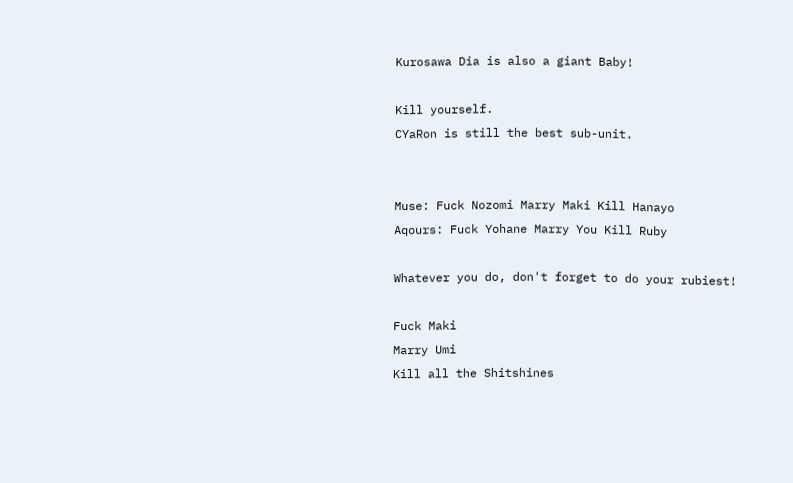Kurosawa Dia is also a giant Baby!

Kill yourself.
CYaRon is still the best sub-unit.


Muse: Fuck Nozomi Marry Maki Kill Hanayo
Aqours: Fuck Yohane Marry You Kill Ruby

Whatever you do, don't forget to do your rubiest!

Fuck Maki
Marry Umi
Kill all the Shitshines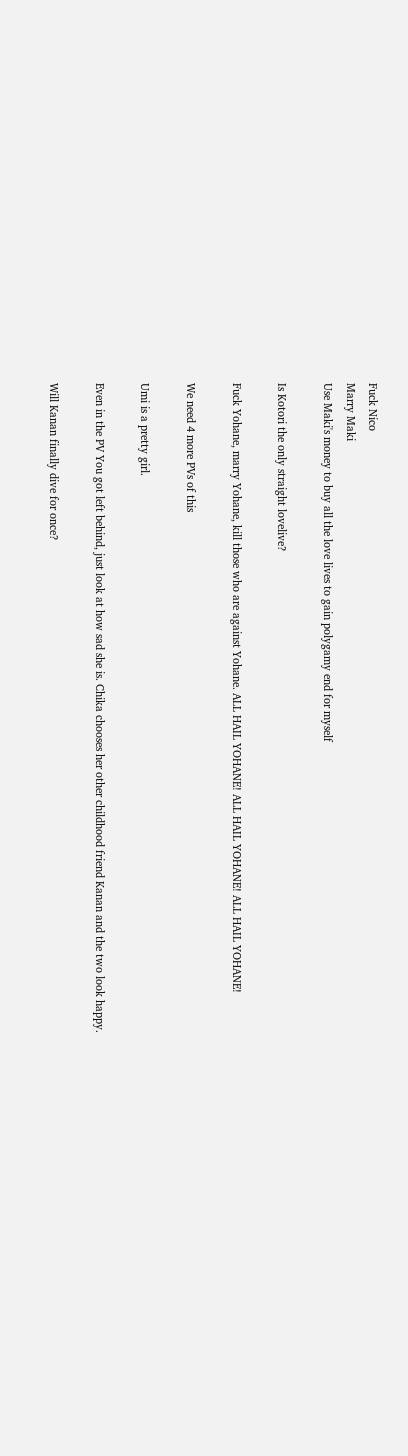Fuck Nico
Marry Maki
Use Maki's money to buy all the love lives to gain polygamy end for myself

Is Kotori the only straight lovelive?

Fuck Yohane, marry Yohane, kill those who are against Yohane. ALL HAIL YOHANE! ALL HAIL YOHANE! ALL HAIL YOHANE!

We need 4 more PVs of this

Umi is a pretty girl.

Even in the PV You got left behind, just look at how sad she is. Chika chooses her other childhood friend Kanan and the two look happy.

Will Kanan finally dive for once?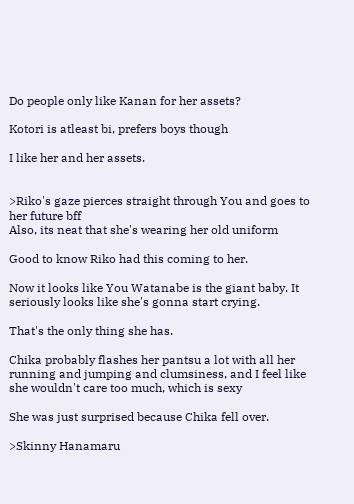Do people only like Kanan for her assets?

Kotori is atleast bi, prefers boys though

I like her and her assets.


>Riko's gaze pierces straight through You and goes to her future bff
Also, its neat that she's wearing her old uniform

Good to know Riko had this coming to her.

Now it looks like You Watanabe is the giant baby. It seriously looks like she's gonna start crying.

That's the only thing she has.

Chika probably flashes her pantsu a lot with all her running and jumping and clumsiness, and I feel like she wouldn't care too much, which is sexy

She was just surprised because Chika fell over.

>Skinny Hanamaru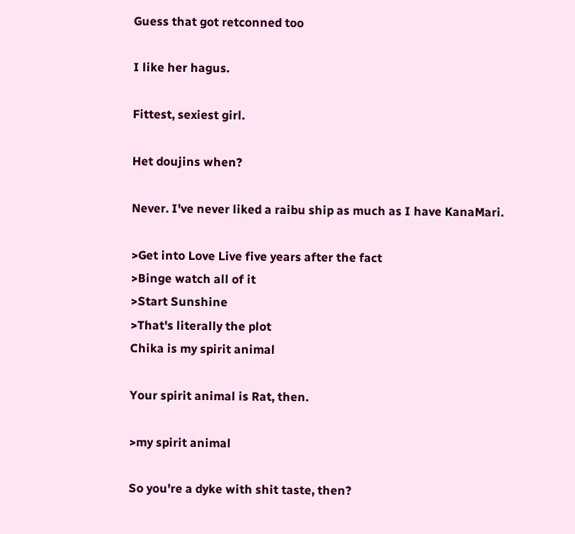Guess that got retconned too

I like her hagus.

Fittest, sexiest girl.

Het doujins when?

Never. I've never liked a raibu ship as much as I have KanaMari.

>Get into Love Live five years after the fact
>Binge watch all of it
>Start Sunshine
>That's literally the plot
Chika is my spirit animal

Your spirit animal is Rat, then.

>my spirit animal

So you're a dyke with shit taste, then?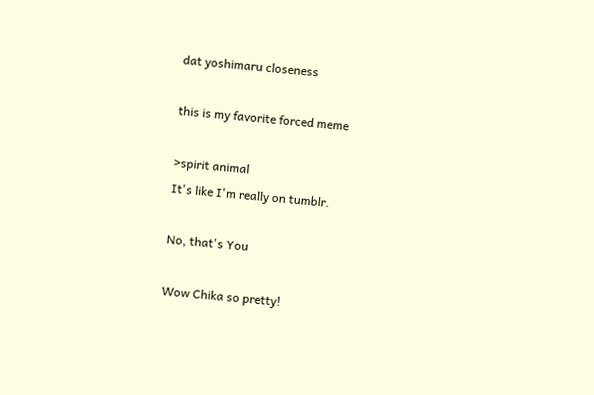dat yoshimaru closeness

this is my favorite forced meme

>spirit animal
It's like I'm really on tumblr.

No, that's You

Wow Chika so pretty!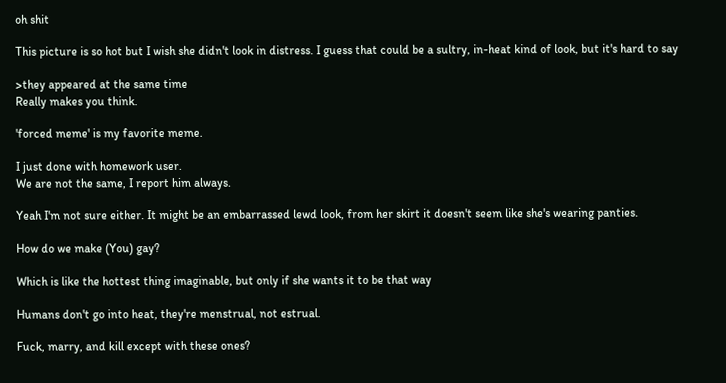oh shit

This picture is so hot but I wish she didn't look in distress. I guess that could be a sultry, in-heat kind of look, but it's hard to say

>they appeared at the same time
Really makes you think.

'forced meme' is my favorite meme.

I just done with homework user.
We are not the same, I report him always.

Yeah I'm not sure either. It might be an embarrassed lewd look, from her skirt it doesn't seem like she's wearing panties.

How do we make (You) gay?

Which is like the hottest thing imaginable, but only if she wants it to be that way

Humans don't go into heat, they're menstrual, not estrual.

Fuck, marry, and kill except with these ones?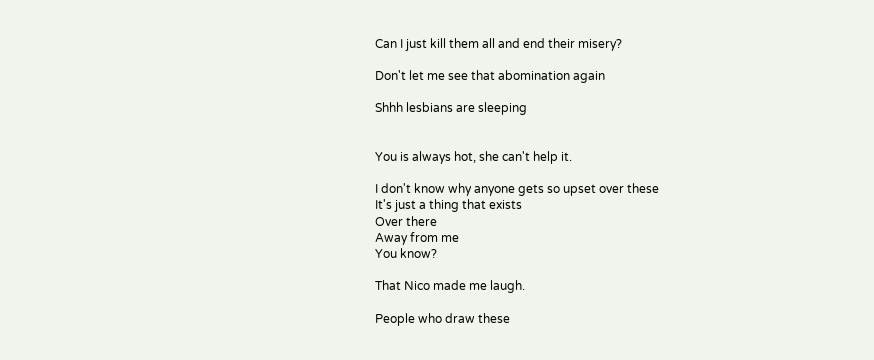Can I just kill them all and end their misery?

Don't let me see that abomination again

Shhh lesbians are sleeping


You is always hot, she can't help it.

I don't know why anyone gets so upset over these
It's just a thing that exists
Over there
Away from me
You know?

That Nico made me laugh.

People who draw these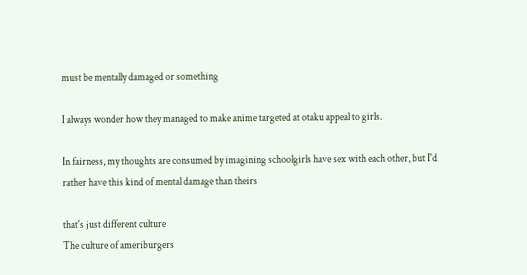must be mentally damaged or something

I always wonder how they managed to make anime targeted at otaku appeal to girls.

In fairness, my thoughts are consumed by imagining schoolgirls have sex with each other, but I'd rather have this kind of mental damage than theirs

that's just different culture
The culture of ameriburgers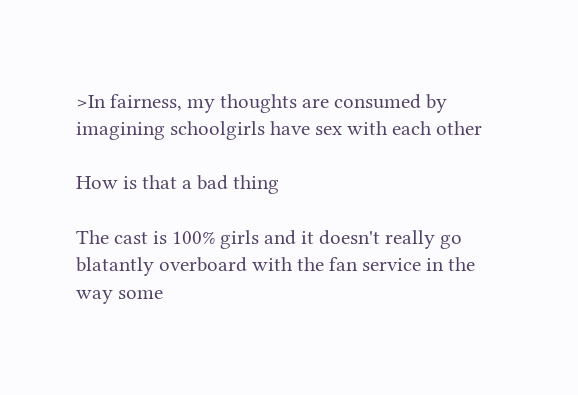>In fairness, my thoughts are consumed by imagining schoolgirls have sex with each other

How is that a bad thing

The cast is 100% girls and it doesn't really go blatantly overboard with the fan service in the way some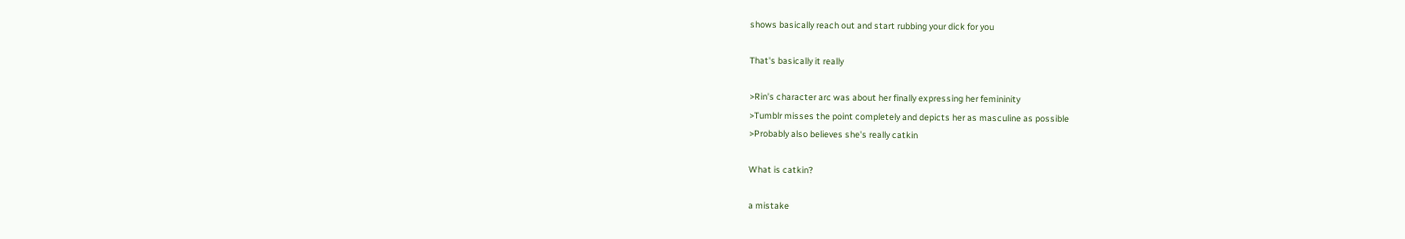shows basically reach out and start rubbing your dick for you

That's basically it really

>Rin's character arc was about her finally expressing her femininity
>Tumblr misses the point completely and depicts her as masculine as possible
>Probably also believes she's really catkin

What is catkin?

a mistake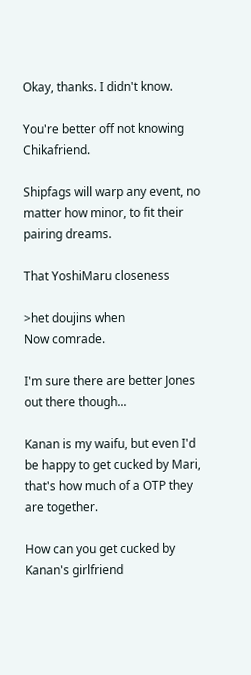Okay, thanks. I didn't know.

You're better off not knowing Chikafriend.

Shipfags will warp any event, no matter how minor, to fit their pairing dreams.

That YoshiMaru closeness

>het doujins when
Now comrade.

I'm sure there are better Jones out there though...

Kanan is my waifu, but even I'd be happy to get cucked by Mari, that's how much of a OTP they are together.

How can you get cucked by Kanan's girlfriend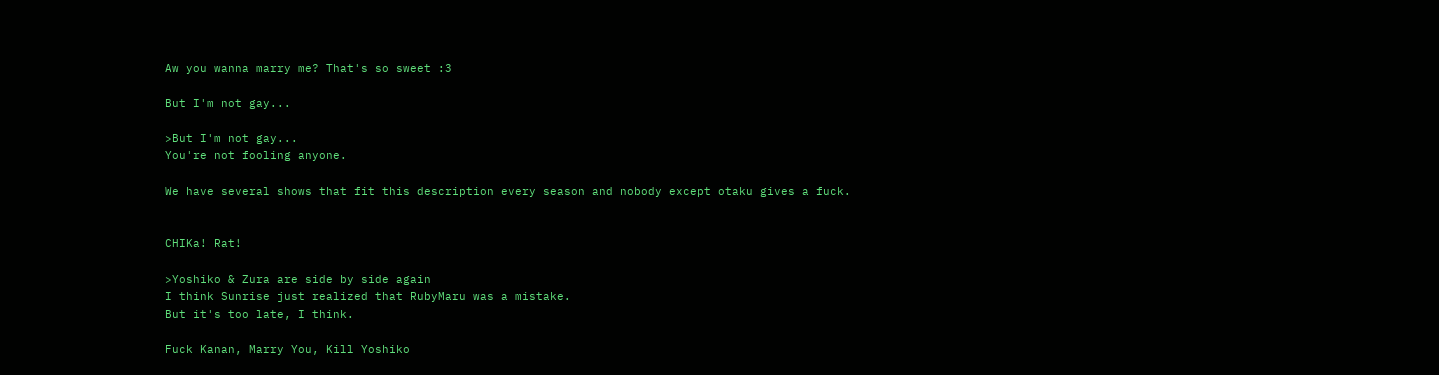Aw you wanna marry me? That's so sweet :3

But I'm not gay...

>But I'm not gay...
You're not fooling anyone.

We have several shows that fit this description every season and nobody except otaku gives a fuck.


CHIKa! Rat!

>Yoshiko & Zura are side by side again
I think Sunrise just realized that RubyMaru was a mistake.
But it's too late, I think.

Fuck Kanan, Marry You, Kill Yoshiko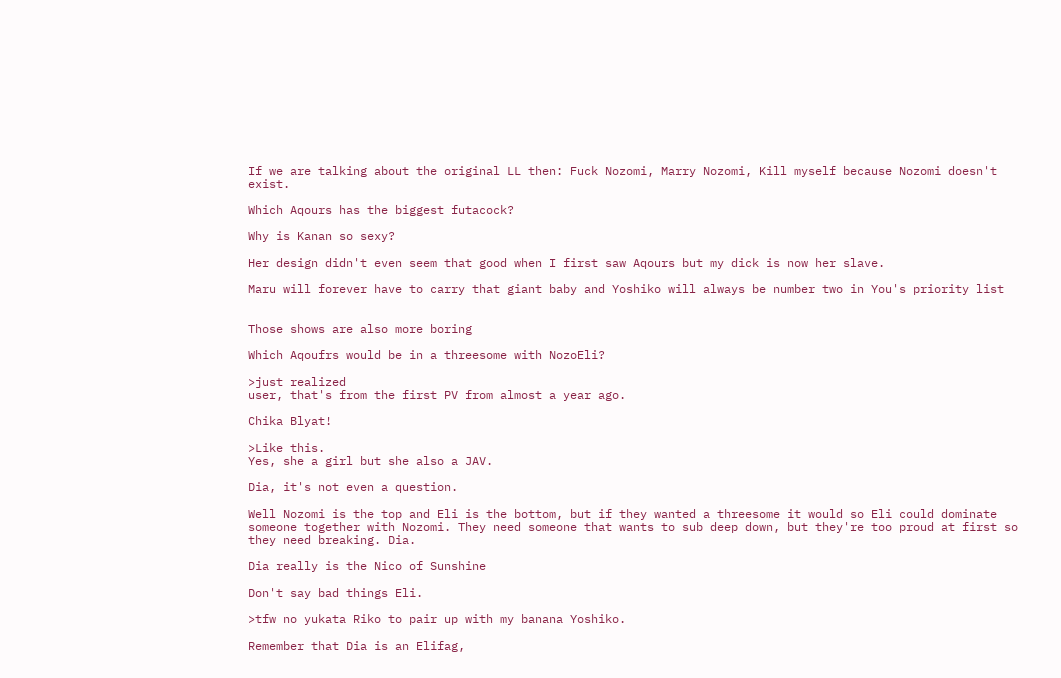If we are talking about the original LL then: Fuck Nozomi, Marry Nozomi, Kill myself because Nozomi doesn't exist.

Which Aqours has the biggest futacock?

Why is Kanan so sexy?

Her design didn't even seem that good when I first saw Aqours but my dick is now her slave.

Maru will forever have to carry that giant baby and Yoshiko will always be number two in You's priority list


Those shows are also more boring

Which Aqoufrs would be in a threesome with NozoEli?

>just realized
user, that's from the first PV from almost a year ago.

Chika Blyat!

>Like this.
Yes, she a girl but she also a JAV.

Dia, it's not even a question.

Well Nozomi is the top and Eli is the bottom, but if they wanted a threesome it would so Eli could dominate someone together with Nozomi. They need someone that wants to sub deep down, but they're too proud at first so they need breaking. Dia.

Dia really is the Nico of Sunshine

Don't say bad things Eli.

>tfw no yukata Riko to pair up with my banana Yoshiko.

Remember that Dia is an Elifag,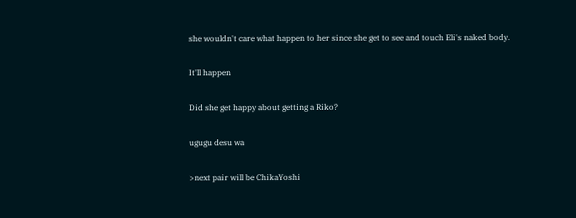she wouldn't care what happen to her since she get to see and touch Eli's naked body.

It'll happen

Did she get happy about getting a Riko?

ugugu desu wa

>next pair will be ChikaYoshi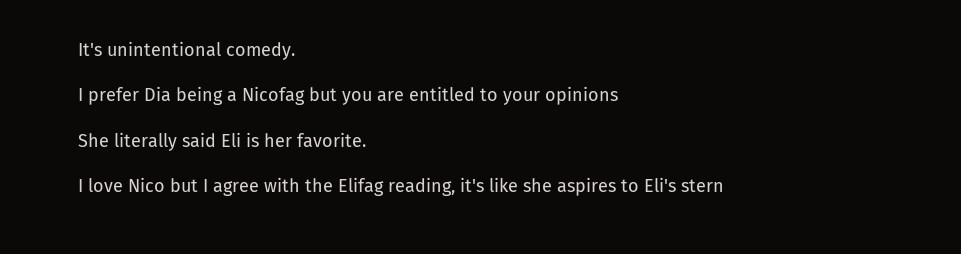It's unintentional comedy.

I prefer Dia being a Nicofag but you are entitled to your opinions

She literally said Eli is her favorite.

I love Nico but I agree with the Elifag reading, it's like she aspires to Eli's stern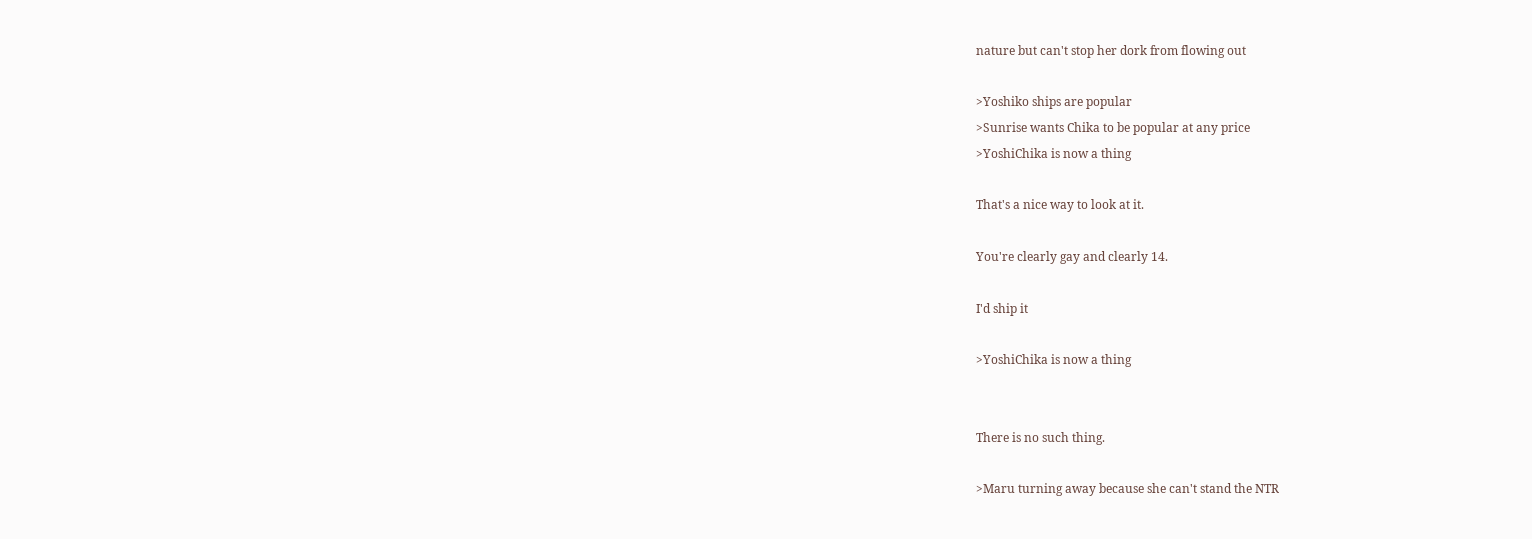nature but can't stop her dork from flowing out

>Yoshiko ships are popular
>Sunrise wants Chika to be popular at any price
>YoshiChika is now a thing

That's a nice way to look at it.

You're clearly gay and clearly 14.

I'd ship it

>YoshiChika is now a thing


There is no such thing.

>Maru turning away because she can't stand the NTR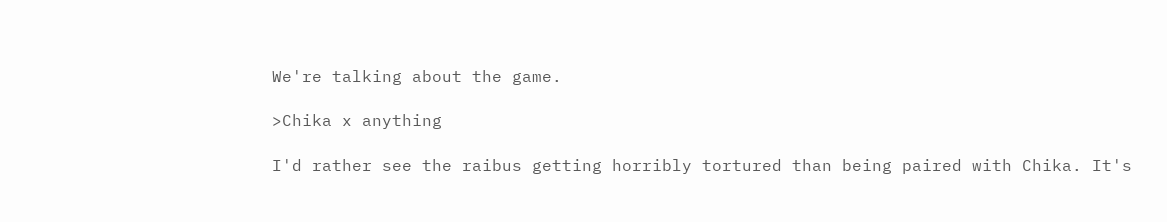We're talking about the game.

>Chika x anything

I'd rather see the raibus getting horribly tortured than being paired with Chika. It's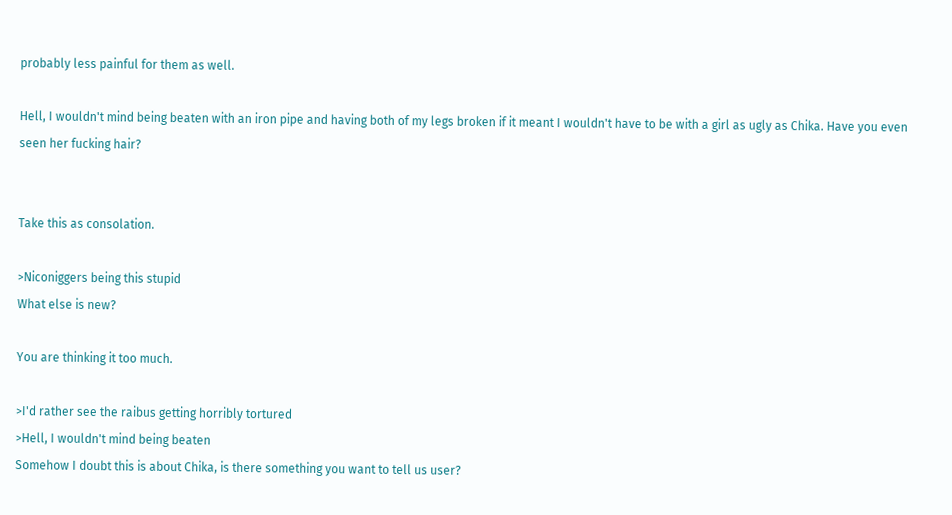probably less painful for them as well.

Hell, I wouldn't mind being beaten with an iron pipe and having both of my legs broken if it meant I wouldn't have to be with a girl as ugly as Chika. Have you even seen her fucking hair?


Take this as consolation.

>Niconiggers being this stupid
What else is new?

You are thinking it too much.

>I'd rather see the raibus getting horribly tortured
>Hell, I wouldn't mind being beaten
Somehow I doubt this is about Chika, is there something you want to tell us user?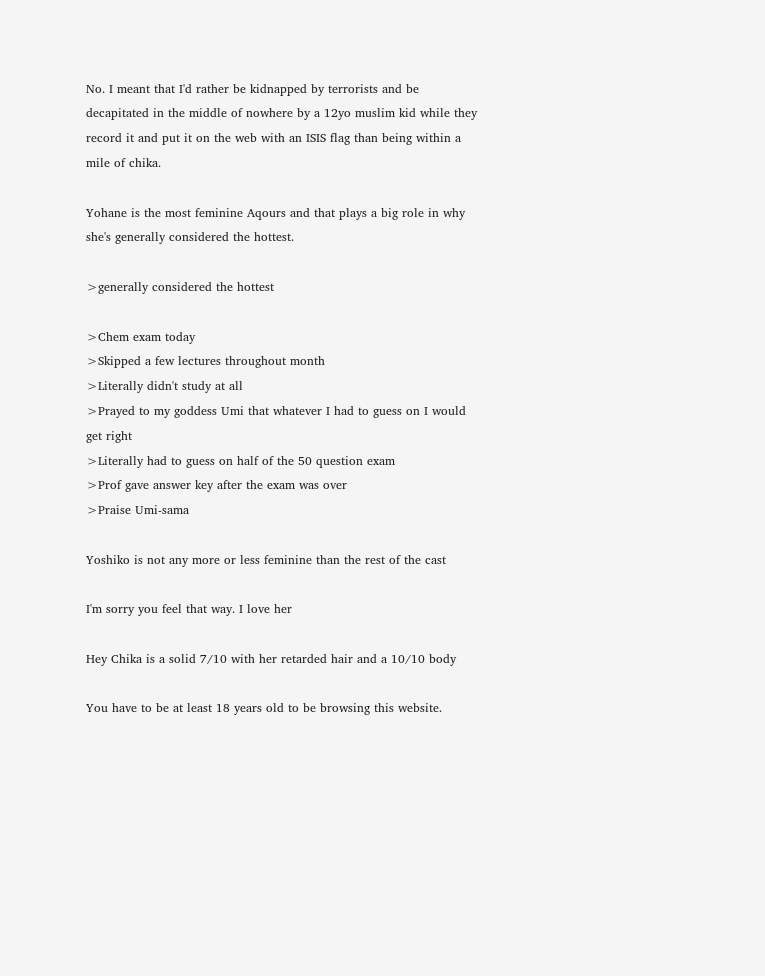No. I meant that I'd rather be kidnapped by terrorists and be decapitated in the middle of nowhere by a 12yo muslim kid while they record it and put it on the web with an ISIS flag than being within a mile of chika.

Yohane is the most feminine Aqours and that plays a big role in why she's generally considered the hottest.

>generally considered the hottest

>Chem exam today
>Skipped a few lectures throughout month
>Literally didn't study at all
>Prayed to my goddess Umi that whatever I had to guess on I would get right
>Literally had to guess on half of the 50 question exam
>Prof gave answer key after the exam was over
>Praise Umi-sama

Yoshiko is not any more or less feminine than the rest of the cast

I'm sorry you feel that way. I love her

Hey Chika is a solid 7/10 with her retarded hair and a 10/10 body

You have to be at least 18 years old to be browsing this website.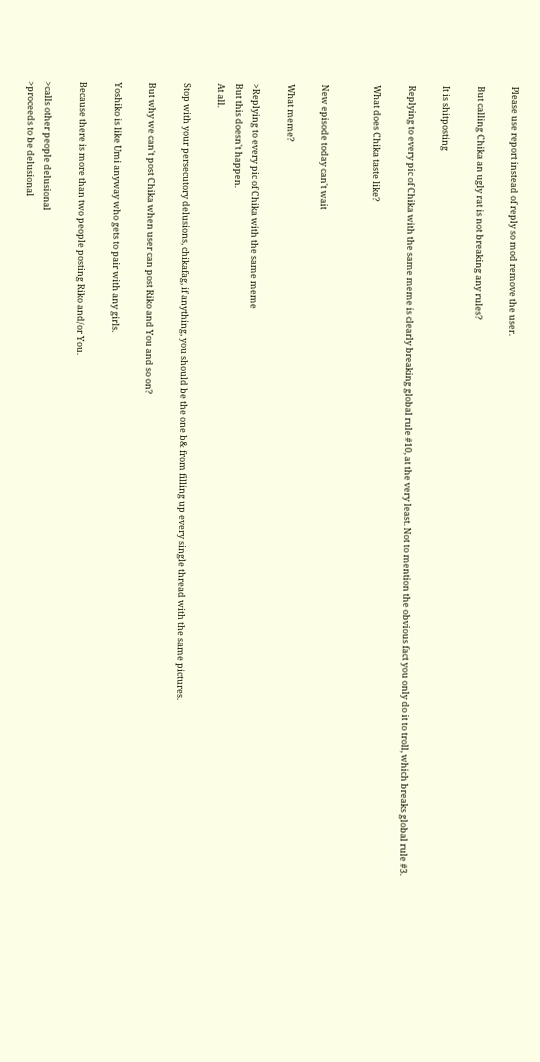Please use report instead of reply so mod remove the user.

But calling Chika an ugly rat is not breaking any rules?

It is shitposting

Replying to every pic of Chika with the same meme is clearly breaking global rule #10, at the very least. Not to mention the obvious fact you only do it to troll, which breaks global rule #3.

What does Chika taste like?


New episode today can't wait

What meme?

>Replying to every pic of Chika with the same meme
But this doesn't happen.
At all.

Stop with your persecutory delusions, chikafag, if anything, you should be the one b& from filling up every single thread with the same pictures.

But why we can't post Chika when user can post Riko and You and so on?

Yoshiko is like Umi anyway who gets to pair with any girls.

Because there is more than two people posting Riko and/or You.

>calls other people delusional
>proceeds to be delusional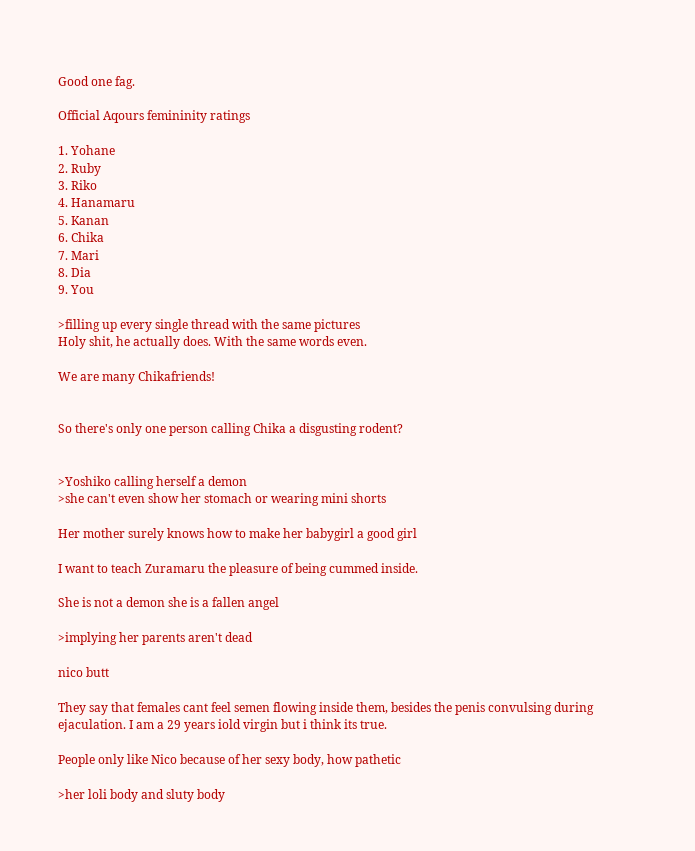Good one fag.

Official Aqours femininity ratings

1. Yohane
2. Ruby
3. Riko
4. Hanamaru
5. Kanan
6. Chika
7. Mari
8. Dia
9. You

>filling up every single thread with the same pictures
Holy shit, he actually does. With the same words even.

We are many Chikafriends!


So there's only one person calling Chika a disgusting rodent?


>Yoshiko calling herself a demon
>she can't even show her stomach or wearing mini shorts

Her mother surely knows how to make her babygirl a good girl

I want to teach Zuramaru the pleasure of being cummed inside.

She is not a demon she is a fallen angel

>implying her parents aren't dead

nico butt

They say that females cant feel semen flowing inside them, besides the penis convulsing during ejaculation. I am a 29 years iold virgin but i think its true.

People only like Nico because of her sexy body, how pathetic

>her loli body and sluty body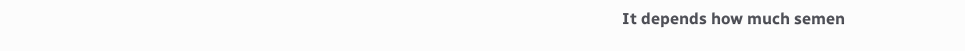It depends how much semen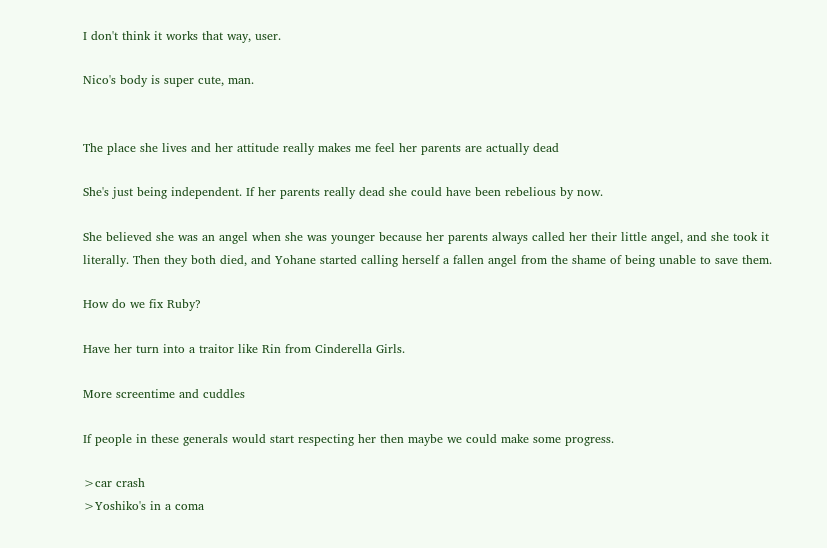I don't think it works that way, user.

Nico's body is super cute, man.


The place she lives and her attitude really makes me feel her parents are actually dead

She's just being independent. If her parents really dead she could have been rebelious by now.

She believed she was an angel when she was younger because her parents always called her their little angel, and she took it literally. Then they both died, and Yohane started calling herself a fallen angel from the shame of being unable to save them.

How do we fix Ruby?

Have her turn into a traitor like Rin from Cinderella Girls.

More screentime and cuddles

If people in these generals would start respecting her then maybe we could make some progress.

>car crash
>Yoshiko's in a coma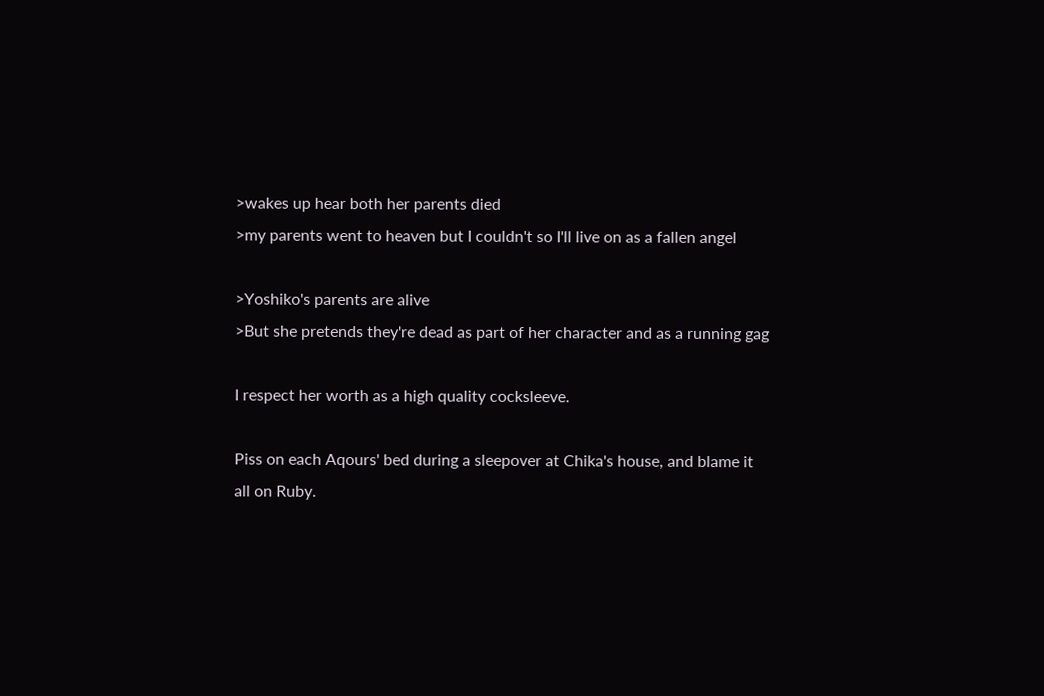>wakes up hear both her parents died
>my parents went to heaven but I couldn't so I'll live on as a fallen angel

>Yoshiko's parents are alive
>But she pretends they're dead as part of her character and as a running gag

I respect her worth as a high quality cocksleeve.

Piss on each Aqours' bed during a sleepover at Chika's house, and blame it all on Ruby.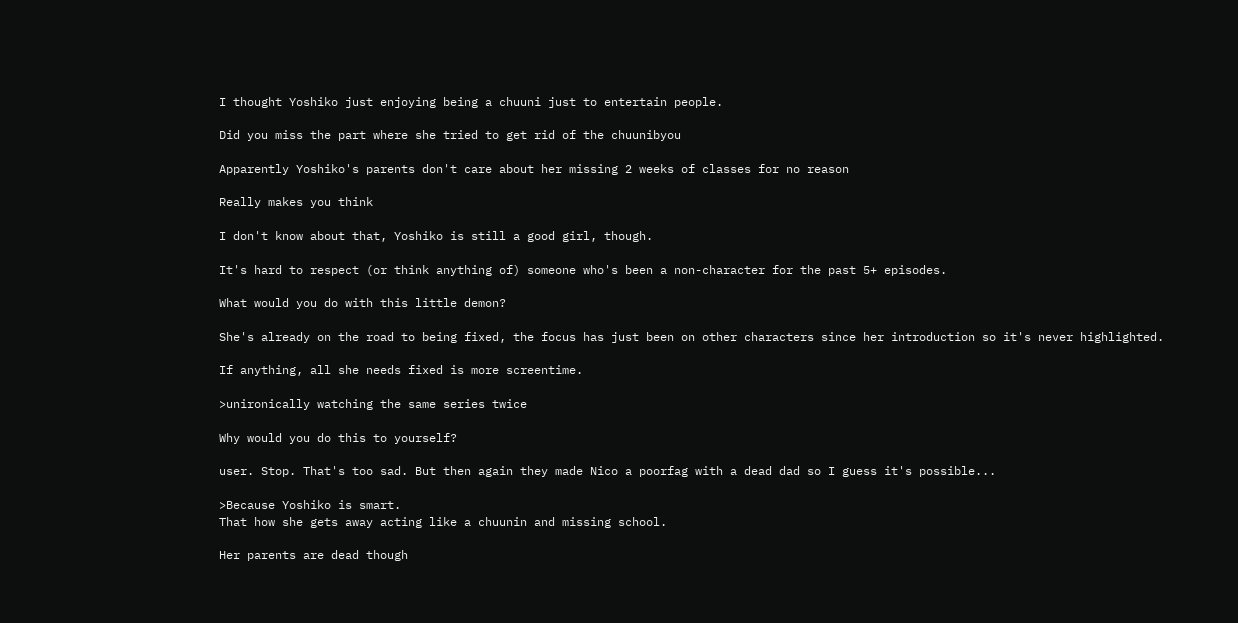I thought Yoshiko just enjoying being a chuuni just to entertain people.

Did you miss the part where she tried to get rid of the chuunibyou

Apparently Yoshiko's parents don't care about her missing 2 weeks of classes for no reason

Really makes you think

I don't know about that, Yoshiko is still a good girl, though.

It's hard to respect (or think anything of) someone who's been a non-character for the past 5+ episodes.

What would you do with this little demon?

She's already on the road to being fixed, the focus has just been on other characters since her introduction so it's never highlighted.

If anything, all she needs fixed is more screentime.

>unironically watching the same series twice

Why would you do this to yourself?

user. Stop. That's too sad. But then again they made Nico a poorfag with a dead dad so I guess it's possible...

>Because Yoshiko is smart.
That how she gets away acting like a chuunin and missing school.

Her parents are dead though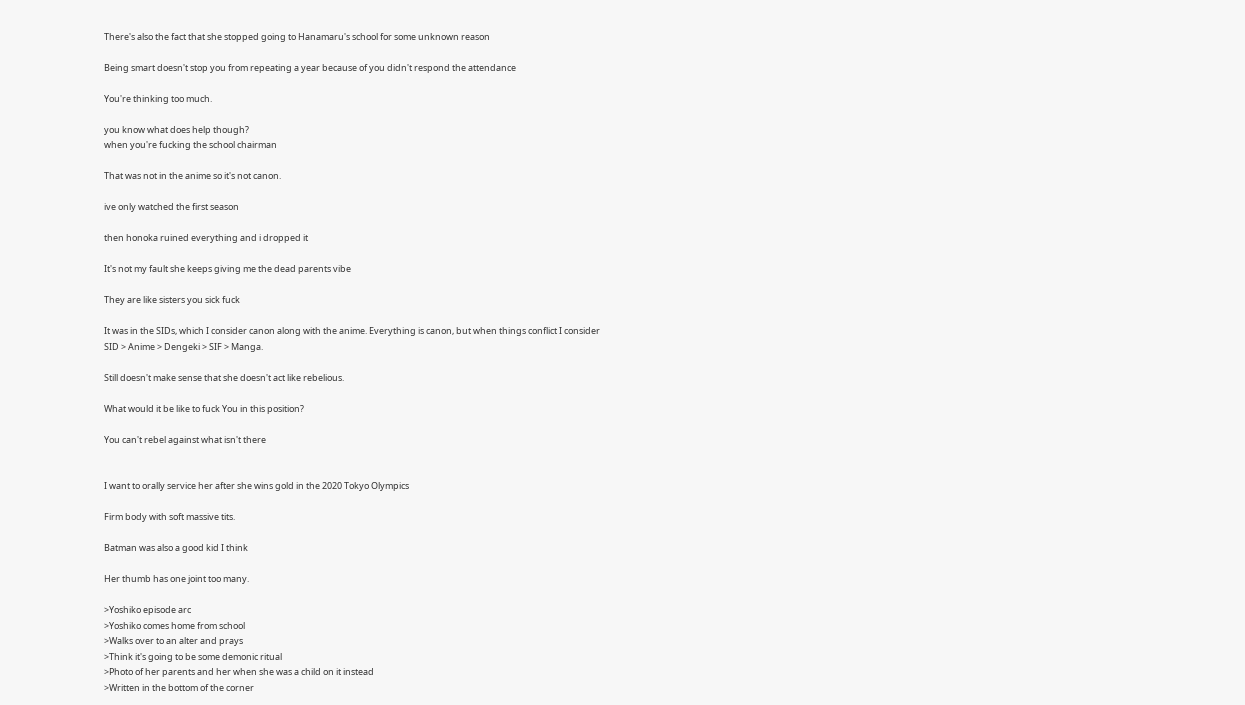There's also the fact that she stopped going to Hanamaru's school for some unknown reason

Being smart doesn't stop you from repeating a year because of you didn't respond the attendance

You're thinking too much.

you know what does help though?
when you're fucking the school chairman

That was not in the anime so it's not canon.

ive only watched the first season

then honoka ruined everything and i dropped it

It's not my fault she keeps giving me the dead parents vibe

They are like sisters you sick fuck

It was in the SIDs, which I consider canon along with the anime. Everything is canon, but when things conflict I consider SID > Anime > Dengeki > SIF > Manga.

Still doesn't make sense that she doesn't act like rebelious.

What would it be like to fuck You in this position?

You can't rebel against what isn't there


I want to orally service her after she wins gold in the 2020 Tokyo Olympics

Firm body with soft massive tits.

Batman was also a good kid I think

Her thumb has one joint too many.

>Yoshiko episode arc
>Yoshiko comes home from school
>Walks over to an alter and prays
>Think it's going to be some demonic ritual
>Photo of her parents and her when she was a child on it instead
>Written in the bottom of the corner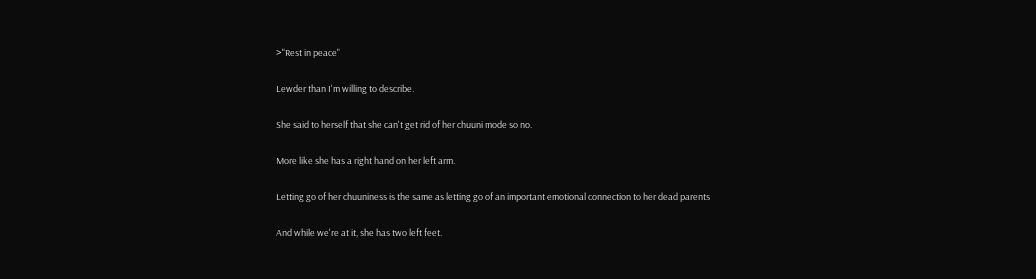>"Rest in peace"

Lewder than I'm willing to describe.

She said to herself that she can't get rid of her chuuni mode so no.

More like she has a right hand on her left arm.

Letting go of her chuuniness is the same as letting go of an important emotional connection to her dead parents

And while we're at it, she has two left feet.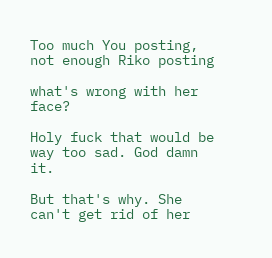Too much You posting, not enough Riko posting

what's wrong with her face?

Holy fuck that would be way too sad. God damn it.

But that's why. She can't get rid of her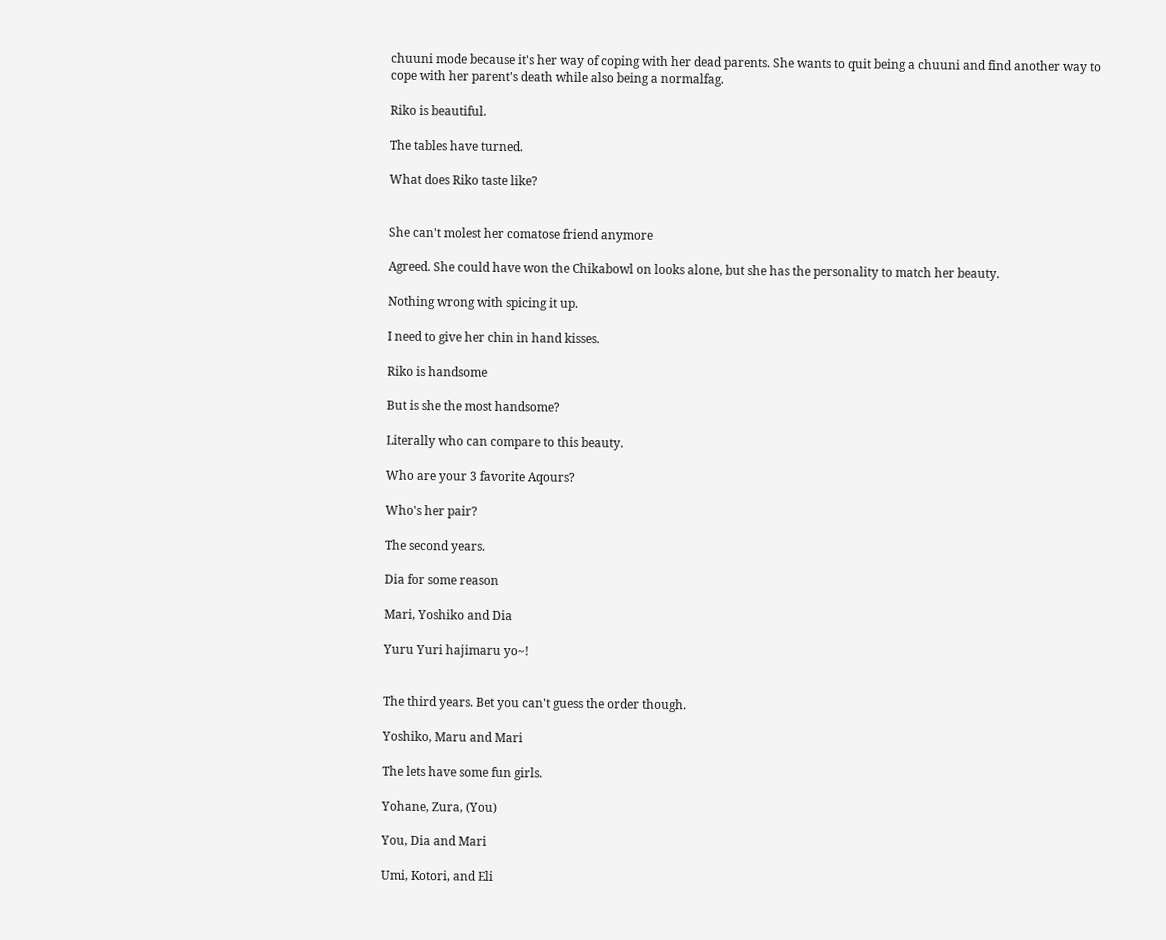chuuni mode because it's her way of coping with her dead parents. She wants to quit being a chuuni and find another way to cope with her parent's death while also being a normalfag.

Riko is beautiful.

The tables have turned.

What does Riko taste like?


She can't molest her comatose friend anymore

Agreed. She could have won the Chikabowl on looks alone, but she has the personality to match her beauty.

Nothing wrong with spicing it up.

I need to give her chin in hand kisses.

Riko is handsome

But is she the most handsome?

Literally who can compare to this beauty.

Who are your 3 favorite Aqours?

Who's her pair?

The second years.

Dia for some reason

Mari, Yoshiko and Dia

Yuru Yuri hajimaru yo~!


The third years. Bet you can't guess the order though.

Yoshiko, Maru and Mari

The lets have some fun girls.

Yohane, Zura, (You)

You, Dia and Mari

Umi, Kotori, and Eli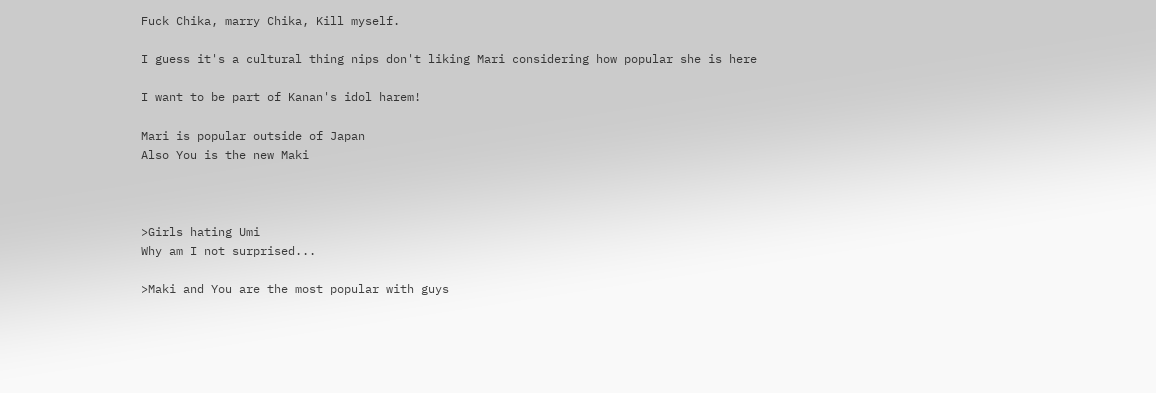Fuck Chika, marry Chika, Kill myself.

I guess it's a cultural thing nips don't liking Mari considering how popular she is here

I want to be part of Kanan's idol harem!

Mari is popular outside of Japan
Also You is the new Maki



>Girls hating Umi
Why am I not surprised...

>Maki and You are the most popular with guys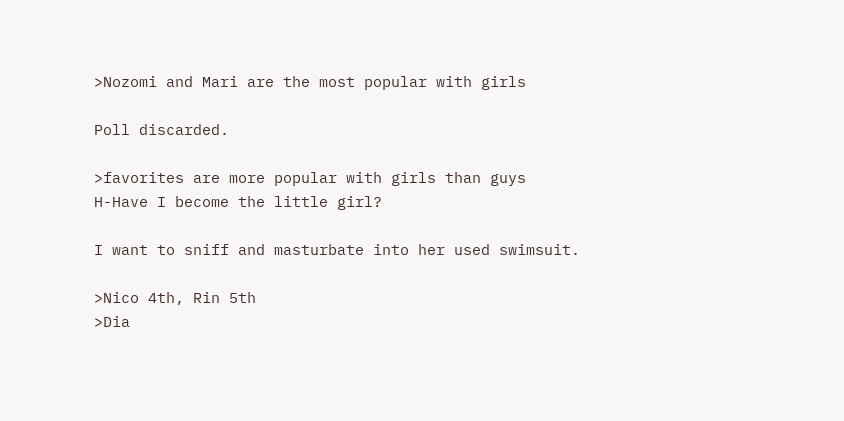>Nozomi and Mari are the most popular with girls

Poll discarded.

>favorites are more popular with girls than guys
H-Have I become the little girl?

I want to sniff and masturbate into her used swimsuit.

>Nico 4th, Rin 5th
>Dia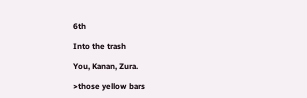6th

Into the trash

You, Kanan, Zura.

>those yellow bars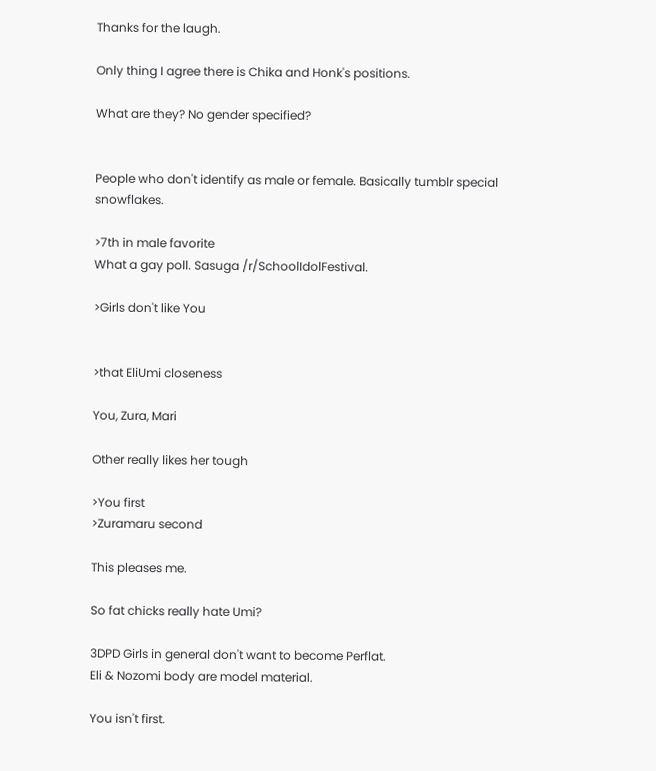Thanks for the laugh.

Only thing I agree there is Chika and Honk's positions.

What are they? No gender specified?


People who don't identify as male or female. Basically tumblr special snowflakes.

>7th in male favorite
What a gay poll. Sasuga /r/SchoolIdolFestival.

>Girls don't like You


>that EliUmi closeness

You, Zura, Mari

Other really likes her tough

>You first
>Zuramaru second

This pleases me.

So fat chicks really hate Umi?

3DPD Girls in general don't want to become Perflat.
Eli & Nozomi body are model material.

You isn't first.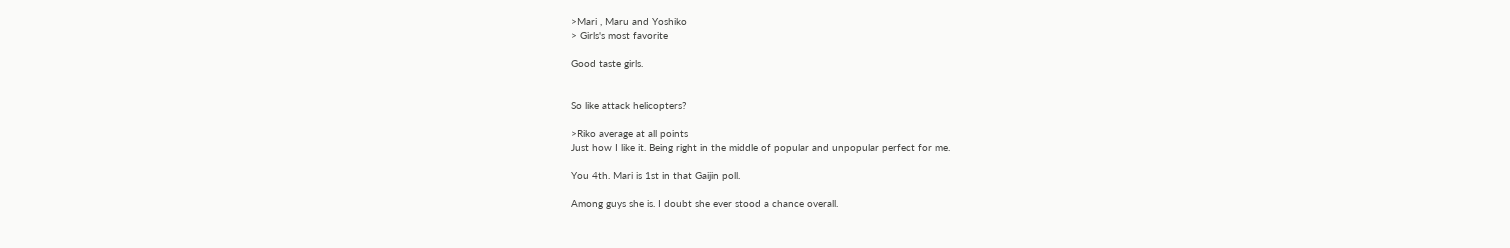>Mari , Maru and Yoshiko
> Girls's most favorite

Good taste girls.


So like attack helicopters?

>Riko average at all points
Just how I like it. Being right in the middle of popular and unpopular perfect for me.

You 4th. Mari is 1st in that Gaijin poll.

Among guys she is. I doubt she ever stood a chance overall.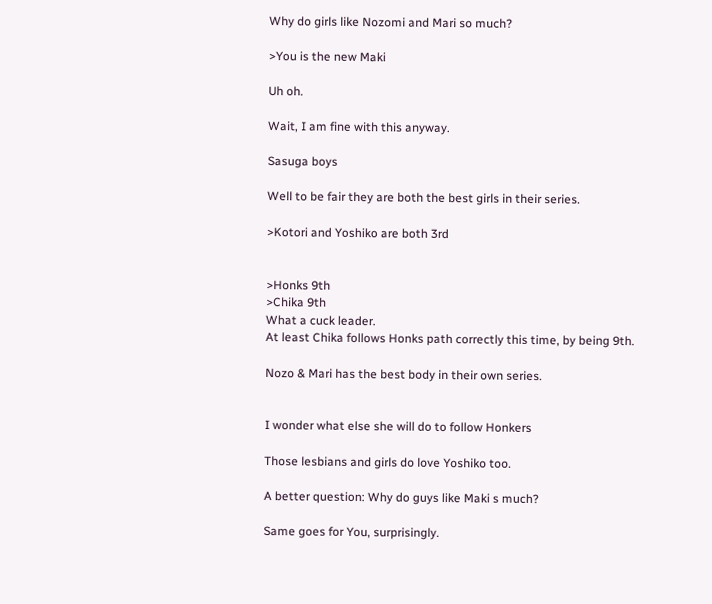Why do girls like Nozomi and Mari so much?

>You is the new Maki

Uh oh.

Wait, I am fine with this anyway.

Sasuga boys

Well to be fair they are both the best girls in their series.

>Kotori and Yoshiko are both 3rd


>Honks 9th
>Chika 9th
What a cuck leader.
At least Chika follows Honks path correctly this time, by being 9th.

Nozo & Mari has the best body in their own series.


I wonder what else she will do to follow Honkers

Those lesbians and girls do love Yoshiko too.

A better question: Why do guys like Maki s much?

Same goes for You, surprisingly.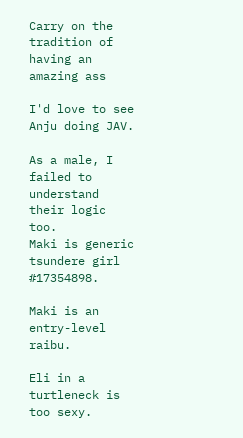Carry on the tradition of having an amazing ass

I'd love to see Anju doing JAV.

As a male, I failed to understand their logic too.
Maki is generic tsundere girl #17354898.

Maki is an entry-level raibu.

Eli in a turtleneck is too sexy.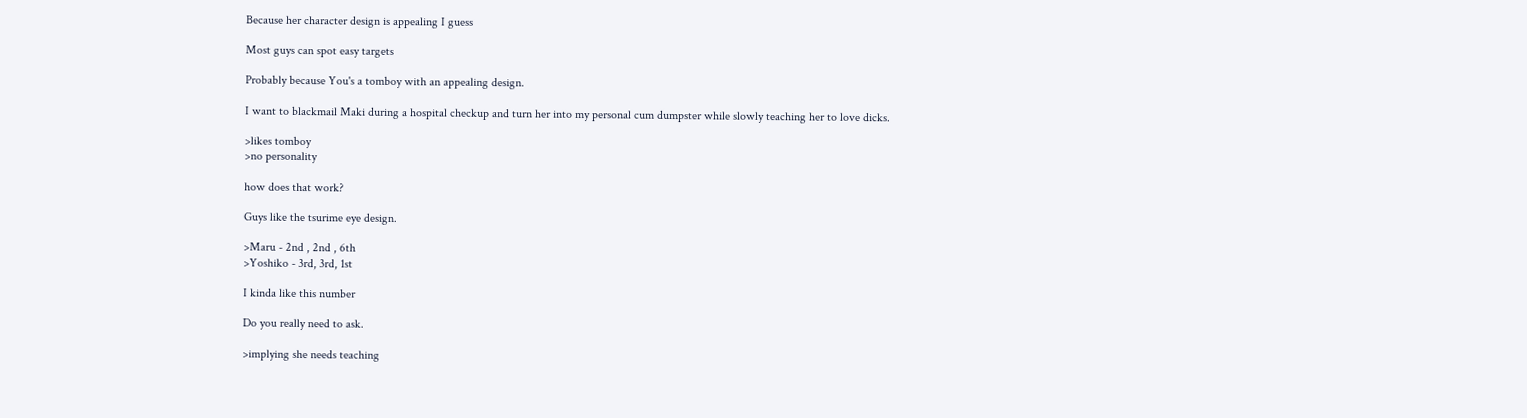Because her character design is appealing I guess

Most guys can spot easy targets

Probably because You's a tomboy with an appealing design.

I want to blackmail Maki during a hospital checkup and turn her into my personal cum dumpster while slowly teaching her to love dicks.

>likes tomboy
>no personality

how does that work?

Guys like the tsurime eye design.

>Maru - 2nd , 2nd , 6th
>Yoshiko - 3rd, 3rd, 1st

I kinda like this number

Do you really need to ask.

>implying she needs teaching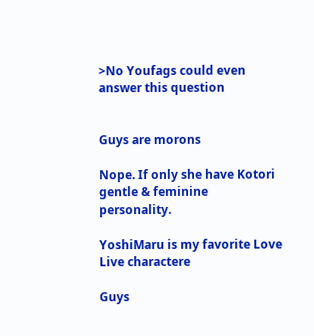>No Youfags could even answer this question


Guys are morons

Nope. If only she have Kotori gentle & feminine personality.

YoshiMaru is my favorite Love Live charactere

Guys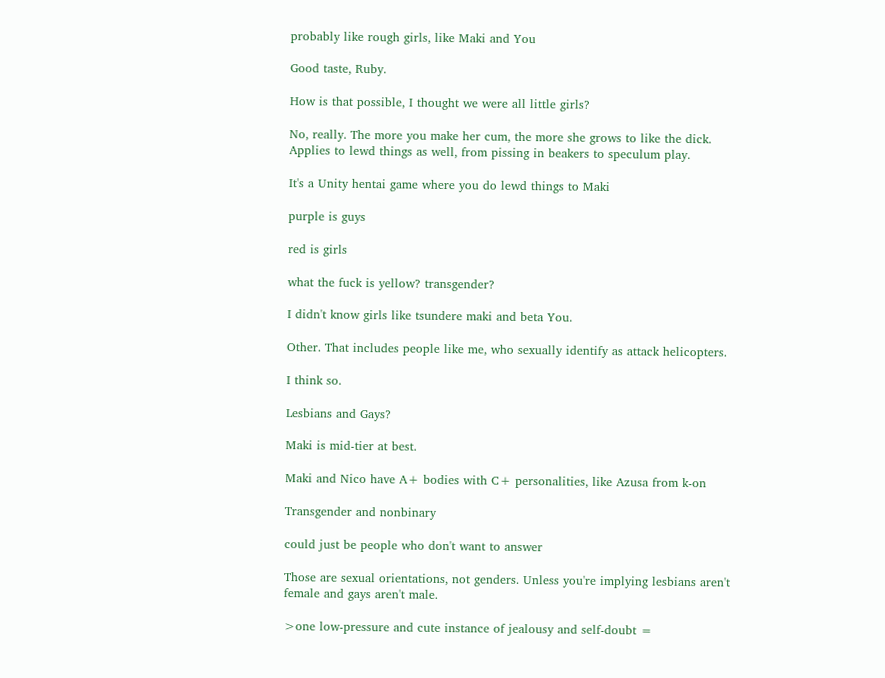probably like rough girls, like Maki and You

Good taste, Ruby.

How is that possible, I thought we were all little girls?

No, really. The more you make her cum, the more she grows to like the dick. Applies to lewd things as well, from pissing in beakers to speculum play.

It's a Unity hentai game where you do lewd things to Maki

purple is guys

red is girls

what the fuck is yellow? transgender?

I didn't know girls like tsundere maki and beta You.

Other. That includes people like me, who sexually identify as attack helicopters.

I think so.

Lesbians and Gays?

Maki is mid-tier at best.

Maki and Nico have A+ bodies with C+ personalities, like Azusa from k-on

Transgender and nonbinary

could just be people who don't want to answer

Those are sexual orientations, not genders. Unless you're implying lesbians aren't female and gays aren't male.

>one low-pressure and cute instance of jealousy and self-doubt =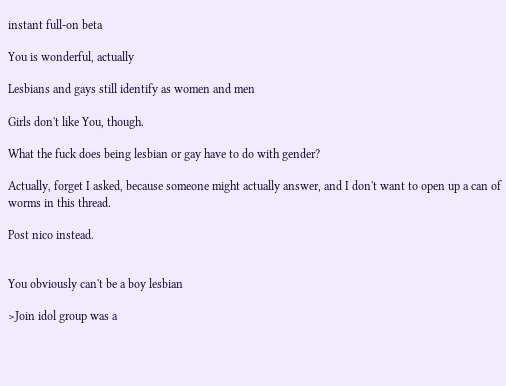instant full-on beta

You is wonderful, actually

Lesbians and gays still identify as women and men

Girls don't like You, though.

What the fuck does being lesbian or gay have to do with gender?

Actually, forget I asked, because someone might actually answer, and I don't want to open up a can of worms in this thread.

Post nico instead.


You obviously can't be a boy lesbian

>Join idol group was a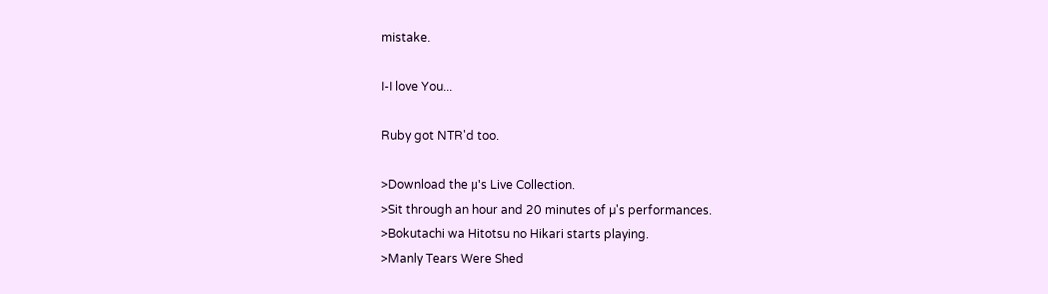mistake.

I-I love You...

Ruby got NTR'd too.

>Download the μ's Live Collection.
>Sit through an hour and 20 minutes of µ's performances.
>Bokutachi wa Hitotsu no Hikari starts playing.
>Manly Tears Were Shed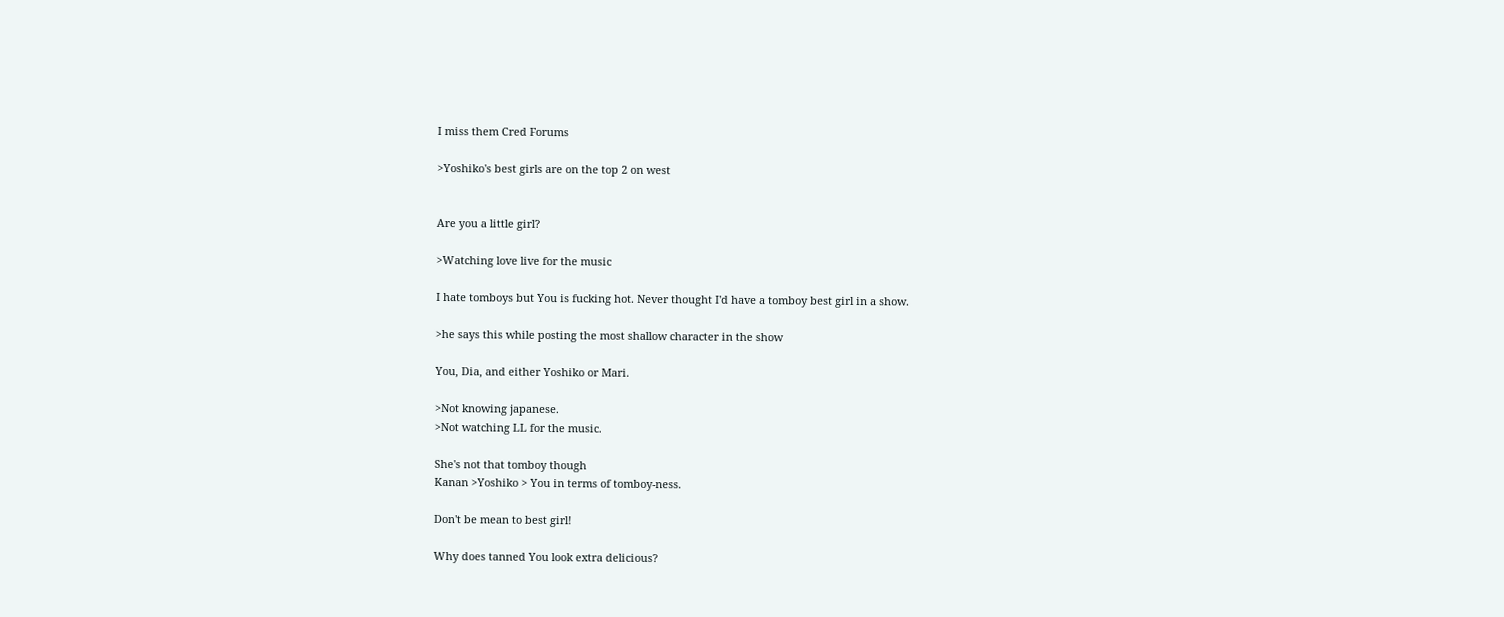I miss them Cred Forums

>Yoshiko's best girls are on the top 2 on west


Are you a little girl?

>Watching love live for the music

I hate tomboys but You is fucking hot. Never thought I'd have a tomboy best girl in a show.

>he says this while posting the most shallow character in the show

You, Dia, and either Yoshiko or Mari.

>Not knowing japanese.
>Not watching LL for the music.

She's not that tomboy though
Kanan >Yoshiko > You in terms of tomboy-ness.

Don't be mean to best girl!

Why does tanned You look extra delicious?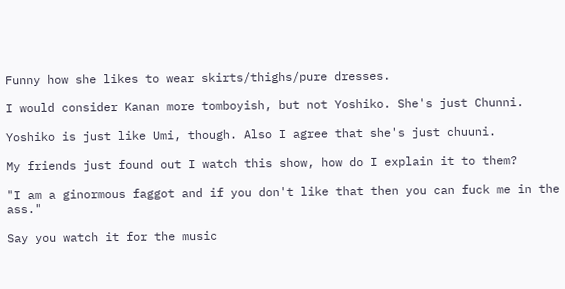Funny how she likes to wear skirts/thighs/pure dresses.

I would consider Kanan more tomboyish, but not Yoshiko. She's just Chunni.

Yoshiko is just like Umi, though. Also I agree that she's just chuuni.

My friends just found out I watch this show, how do I explain it to them?

"I am a ginormous faggot and if you don't like that then you can fuck me in the ass."

Say you watch it for the music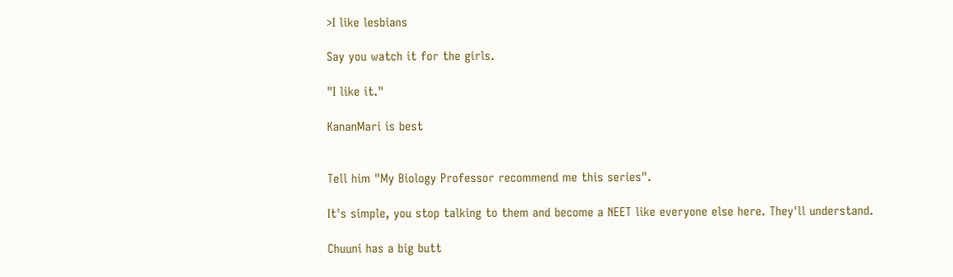>I like lesbians

Say you watch it for the girls.

"I like it."

KananMari is best


Tell him "My Biology Professor recommend me this series".

It's simple, you stop talking to them and become a NEET like everyone else here. They'll understand.

Chuuni has a big butt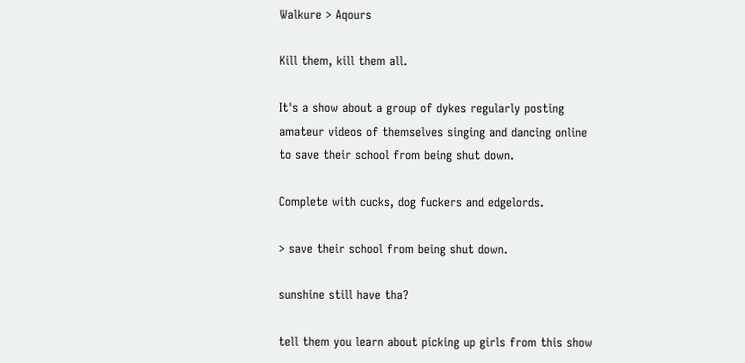Walkure > Aqours

Kill them, kill them all.

It's a show about a group of dykes regularly posting amateur videos of themselves singing and dancing online to save their school from being shut down.

Complete with cucks, dog fuckers and edgelords.

> save their school from being shut down.

sunshine still have tha?

tell them you learn about picking up girls from this show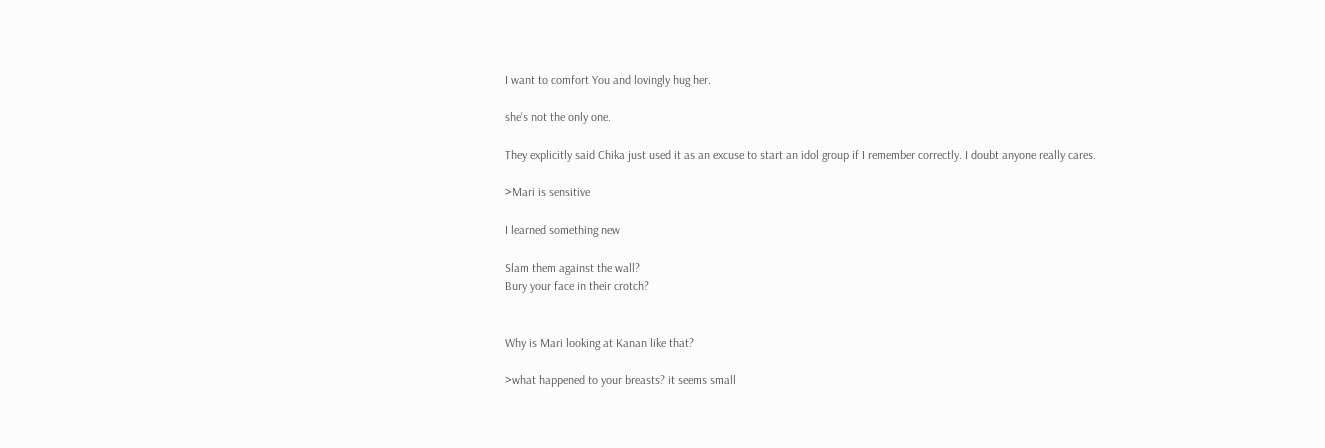I want to comfort You and lovingly hug her.

she's not the only one.

They explicitly said Chika just used it as an excuse to start an idol group if I remember correctly. I doubt anyone really cares.

>Mari is sensitive

I learned something new

Slam them against the wall?
Bury your face in their crotch?


Why is Mari looking at Kanan like that?

>what happened to your breasts? it seems small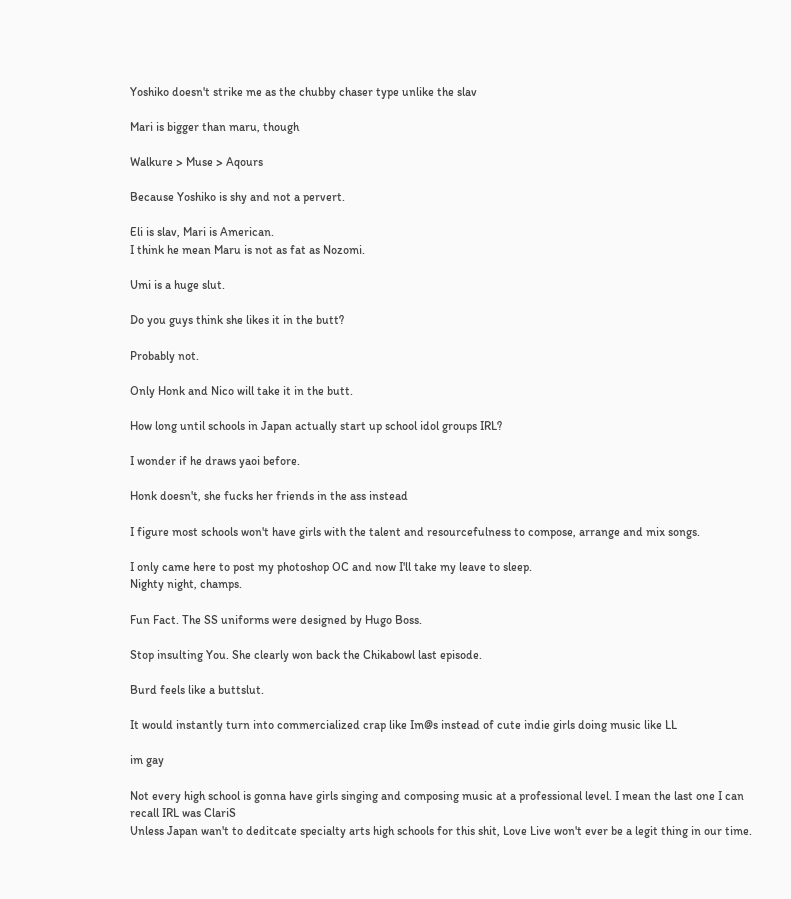Yoshiko doesn't strike me as the chubby chaser type unlike the slav

Mari is bigger than maru, though

Walkure > Muse > Aqours

Because Yoshiko is shy and not a pervert.

Eli is slav, Mari is American.
I think he mean Maru is not as fat as Nozomi.

Umi is a huge slut.

Do you guys think she likes it in the butt?

Probably not.

Only Honk and Nico will take it in the butt.

How long until schools in Japan actually start up school idol groups IRL?

I wonder if he draws yaoi before.

Honk doesn't, she fucks her friends in the ass instead

I figure most schools won't have girls with the talent and resourcefulness to compose, arrange and mix songs.

I only came here to post my photoshop OC and now I'll take my leave to sleep.
Nighty night, champs.

Fun Fact. The SS uniforms were designed by Hugo Boss.

Stop insulting You. She clearly won back the Chikabowl last episode.

Burd feels like a buttslut.

It would instantly turn into commercialized crap like Im@s instead of cute indie girls doing music like LL

im gay

Not every high school is gonna have girls singing and composing music at a professional level. I mean the last one I can recall IRL was ClariS
Unless Japan wan't to deditcate specialty arts high schools for this shit, Love Live won't ever be a legit thing in our time.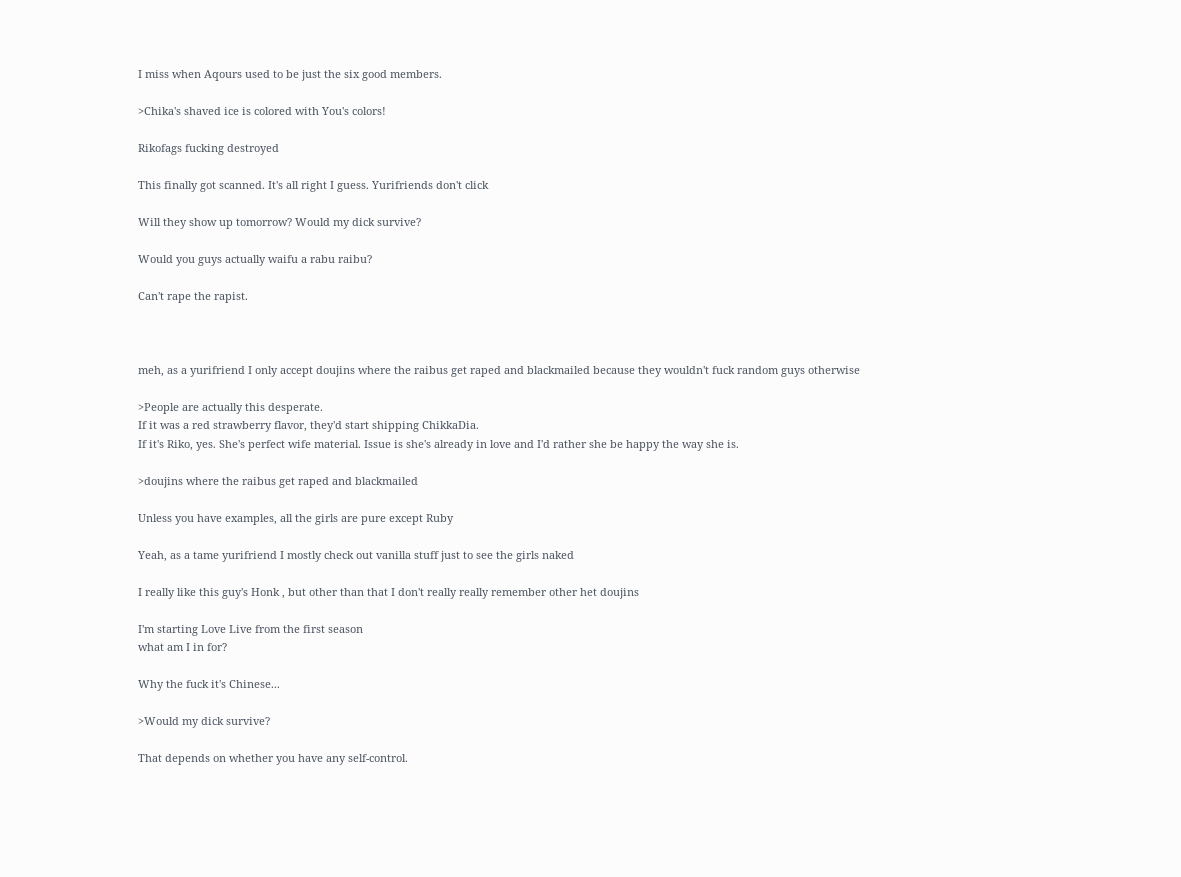I miss when Aqours used to be just the six good members.

>Chika's shaved ice is colored with You's colors!

Rikofags fucking destroyed

This finally got scanned. It's all right I guess. Yurifriends don't click

Will they show up tomorrow? Would my dick survive?

Would you guys actually waifu a rabu raibu?

Can't rape the rapist.



meh, as a yurifriend I only accept doujins where the raibus get raped and blackmailed because they wouldn't fuck random guys otherwise

>People are actually this desperate.
If it was a red strawberry flavor, they'd start shipping ChikkaDia.
If it's Riko, yes. She's perfect wife material. Issue is she's already in love and I'd rather she be happy the way she is.

>doujins where the raibus get raped and blackmailed

Unless you have examples, all the girls are pure except Ruby

Yeah, as a tame yurifriend I mostly check out vanilla stuff just to see the girls naked

I really like this guy's Honk , but other than that I don't really really remember other het doujins

I'm starting Love Live from the first season
what am I in for?

Why the fuck it's Chinese...

>Would my dick survive?

That depends on whether you have any self-control.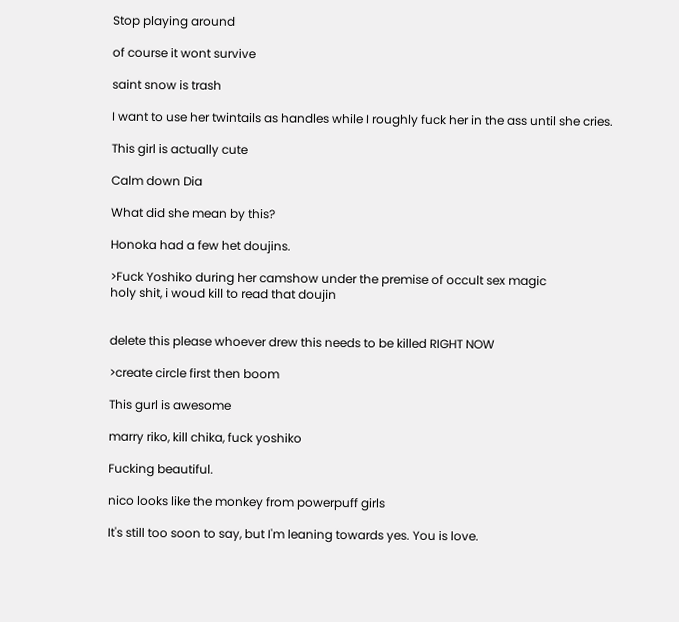Stop playing around

of course it wont survive

saint snow is trash

I want to use her twintails as handles while I roughly fuck her in the ass until she cries.

This girl is actually cute

Calm down Dia

What did she mean by this?

Honoka had a few het doujins.

>Fuck Yoshiko during her camshow under the premise of occult sex magic
holy shit, i woud kill to read that doujin


delete this please whoever drew this needs to be killed RIGHT NOW

>create circle first then boom

This gurl is awesome

marry riko, kill chika, fuck yoshiko

Fucking beautiful.

nico looks like the monkey from powerpuff girls

It's still too soon to say, but I'm leaning towards yes. You is love.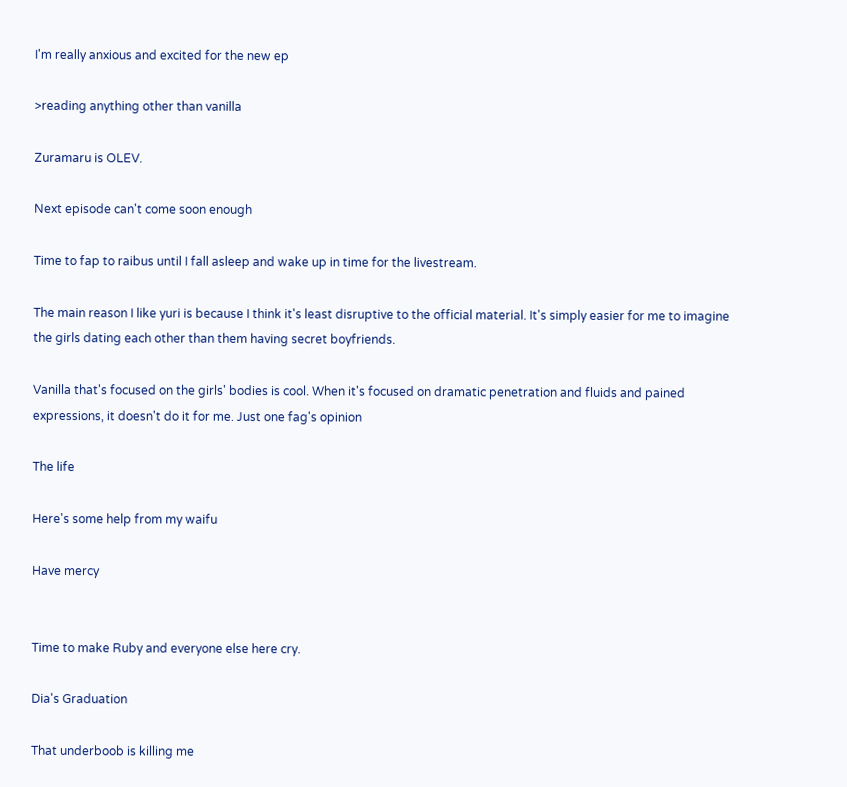I'm really anxious and excited for the new ep

>reading anything other than vanilla

Zuramaru is OLEV.

Next episode can't come soon enough

Time to fap to raibus until I fall asleep and wake up in time for the livestream.

The main reason I like yuri is because I think it's least disruptive to the official material. It's simply easier for me to imagine the girls dating each other than them having secret boyfriends.

Vanilla that's focused on the girls' bodies is cool. When it's focused on dramatic penetration and fluids and pained expressions, it doesn't do it for me. Just one fag's opinion

The life

Here's some help from my waifu

Have mercy


Time to make Ruby and everyone else here cry.

Dia's Graduation

That underboob is killing me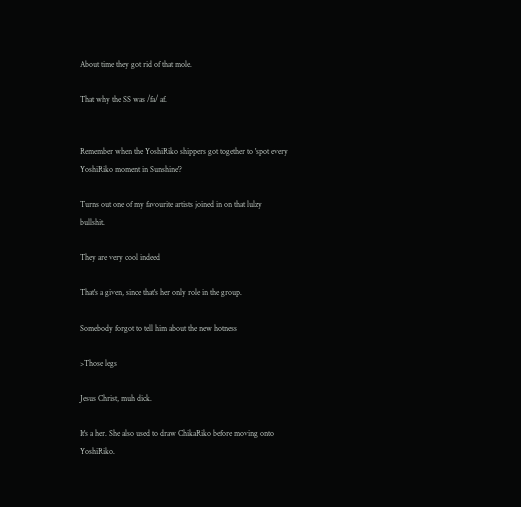About time they got rid of that mole.

That why the SS was /fa/ af.


Remember when the YoshiRiko shippers got together to 'spot every YoshiRiko moment in Sunshine'?

Turns out one of my favourite artists joined in on that lulzy bullshit.

They are very cool indeed

That's a given, since that's her only role in the group.

Somebody forgot to tell him about the new hotness

>Those legs

Jesus Christ, muh dick.

It's a her. She also used to draw ChikaRiko before moving onto YoshiRiko.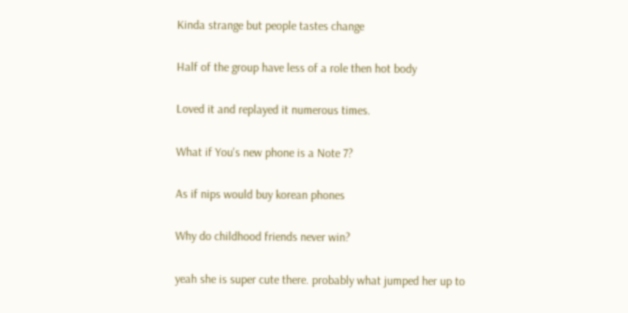Kinda strange but people tastes change

Half of the group have less of a role then hot body

Loved it and replayed it numerous times.

What if You's new phone is a Note 7?

As if nips would buy korean phones

Why do childhood friends never win?

yeah she is super cute there. probably what jumped her up to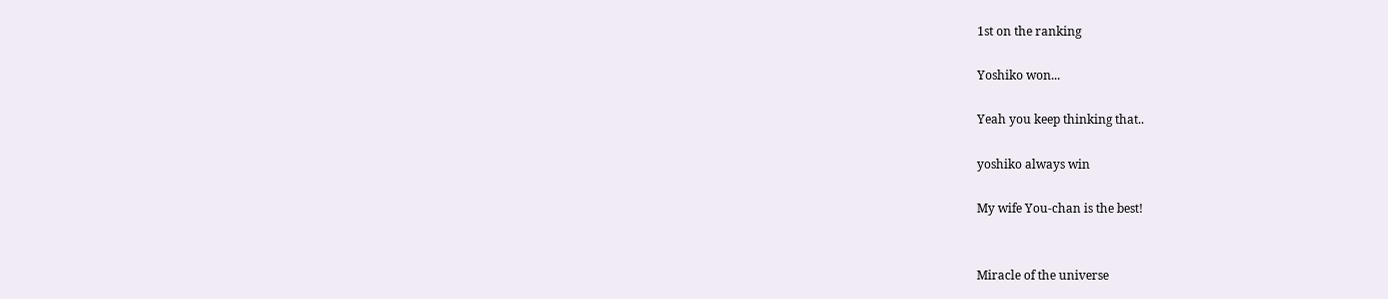1st on the ranking

Yoshiko won...

Yeah you keep thinking that..

yoshiko always win

My wife You-chan is the best!


Miracle of the universe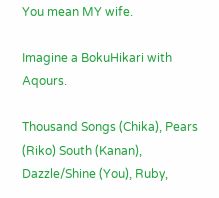You mean MY wife.

Imagine a BokuHikari with Aqours.

Thousand Songs (Chika), Pears (Riko) South (Kanan), Dazzle/Shine (You), Ruby,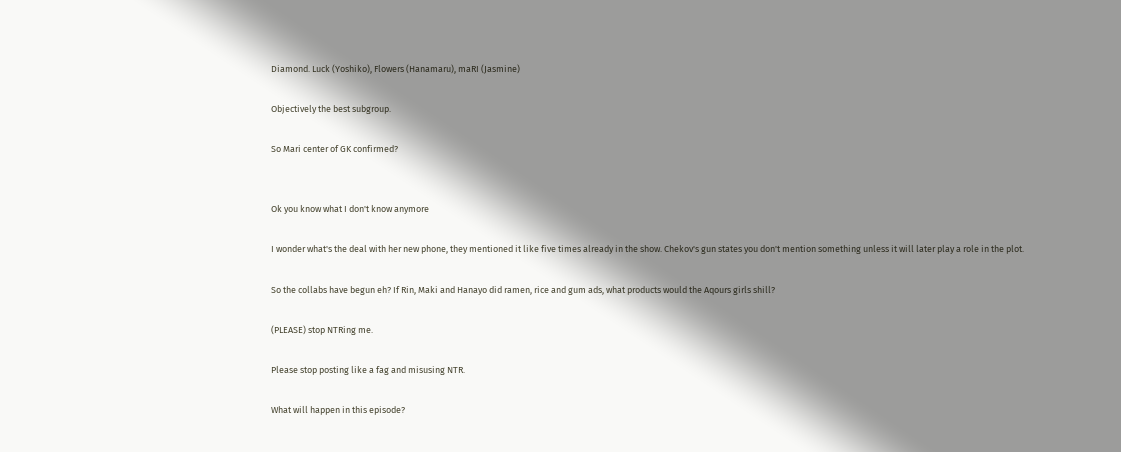Diamond. Luck (Yoshiko), Flowers (Hanamaru), maRI (Jasmine)

Objectively the best subgroup.

So Mari center of GK confirmed?


Ok you know what I don't know anymore

I wonder what's the deal with her new phone, they mentioned it like five times already in the show. Chekov's gun states you don't mention something unless it will later play a role in the plot.

So the collabs have begun eh? If Rin, Maki and Hanayo did ramen, rice and gum ads, what products would the Aqours girls shill?

(PLEASE) stop NTRing me.

Please stop posting like a fag and misusing NTR.

What will happen in this episode?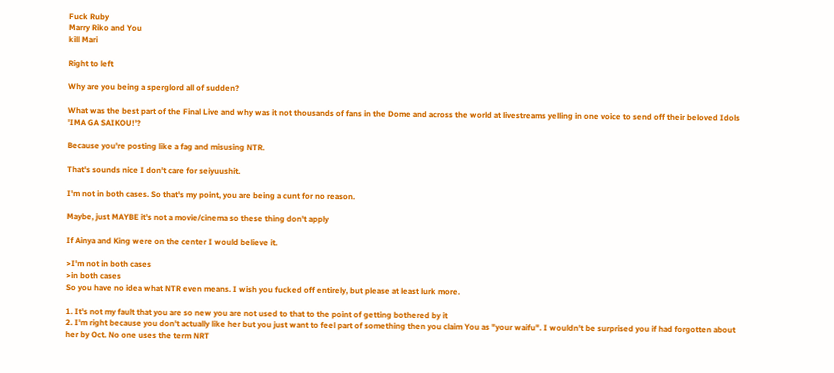Fuck Ruby
Marry Riko and You
kill Mari

Right to left

Why are you being a sperglord all of sudden?

What was the best part of the Final Live and why was it not thousands of fans in the Dome and across the world at livestreams yelling in one voice to send off their beloved Idols 'IMA GA SAIKOU!'?

Because you're posting like a fag and misusing NTR.

That's sounds nice I don't care for seiyuushit.

I'm not in both cases. So that's my point, you are being a cunt for no reason.

Maybe, just MAYBE it's not a movie/cinema so these thing don't apply

If Ainya and King were on the center I would believe it.

>I'm not in both cases
>in both cases
So you have no idea what NTR even means. I wish you fucked off entirely, but please at least lurk more.

1. It's not my fault that you are so new you are not used to that to the point of getting bothered by it
2. I'm right because you don't actually like her but you just want to feel part of something then you claim You as "your waifu". I wouldn't be surprised you if had forgotten about her by Oct. No one uses the term NRT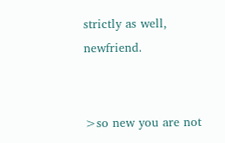strictly as well, newfriend.


>so new you are not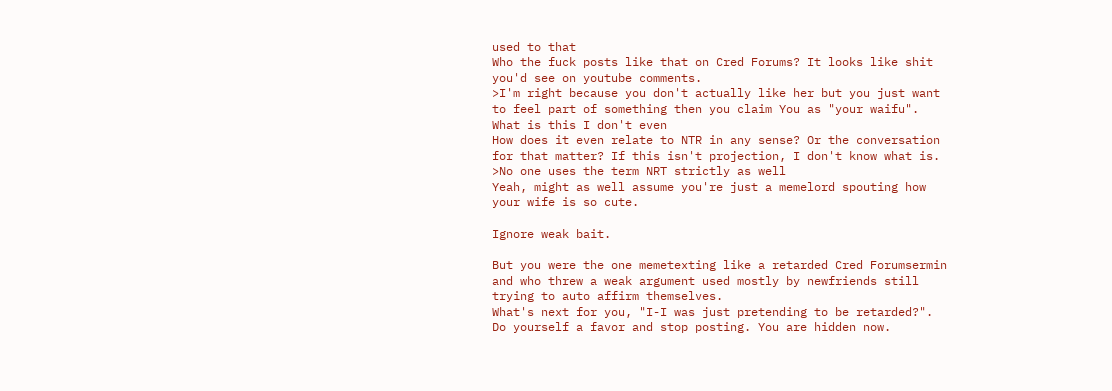used to that
Who the fuck posts like that on Cred Forums? It looks like shit you'd see on youtube comments.
>I'm right because you don't actually like her but you just want to feel part of something then you claim You as "your waifu".
What is this I don't even
How does it even relate to NTR in any sense? Or the conversation for that matter? If this isn't projection, I don't know what is.
>No one uses the term NRT strictly as well
Yeah, might as well assume you're just a memelord spouting how your wife is so cute.

Ignore weak bait.

But you were the one memetexting like a retarded Cred Forumsermin and who threw a weak argument used mostly by newfriends still trying to auto affirm themselves.
What's next for you, "I-I was just pretending to be retarded?". Do yourself a favor and stop posting. You are hidden now.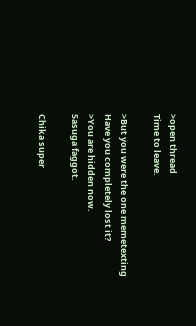>open thread
Time to leave.

>But you were the one memetexting
Have you completely lost it?
>You are hidden now.
Sasuga faggot.

Chika super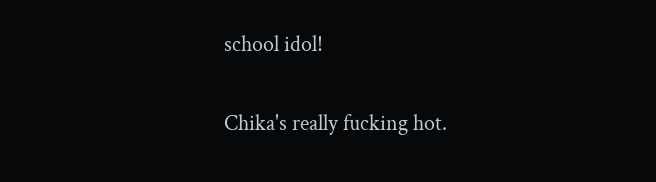school idol!

Chika's really fucking hot.